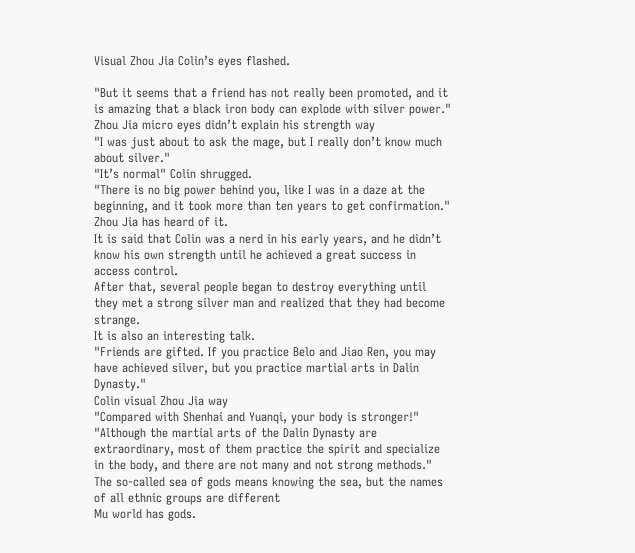Visual Zhou Jia Colin’s eyes flashed.

"But it seems that a friend has not really been promoted, and it is amazing that a black iron body can explode with silver power."
Zhou Jia micro eyes didn’t explain his strength way
"I was just about to ask the mage, but I really don’t know much about silver."
"It’s normal" Colin shrugged.
"There is no big power behind you, like I was in a daze at the beginning, and it took more than ten years to get confirmation."
Zhou Jia has heard of it.
It is said that Colin was a nerd in his early years, and he didn’t know his own strength until he achieved a great success in access control.
After that, several people began to destroy everything until they met a strong silver man and realized that they had become strange.
It is also an interesting talk.
"Friends are gifted. If you practice Belo and Jiao Ren, you may have achieved silver, but you practice martial arts in Dalin Dynasty."
Colin visual Zhou Jia way
"Compared with Shenhai and Yuanqi, your body is stronger!"
"Although the martial arts of the Dalin Dynasty are extraordinary, most of them practice the spirit and specialize in the body, and there are not many and not strong methods."
The so-called sea of gods means knowing the sea, but the names of all ethnic groups are different
Mu world has gods.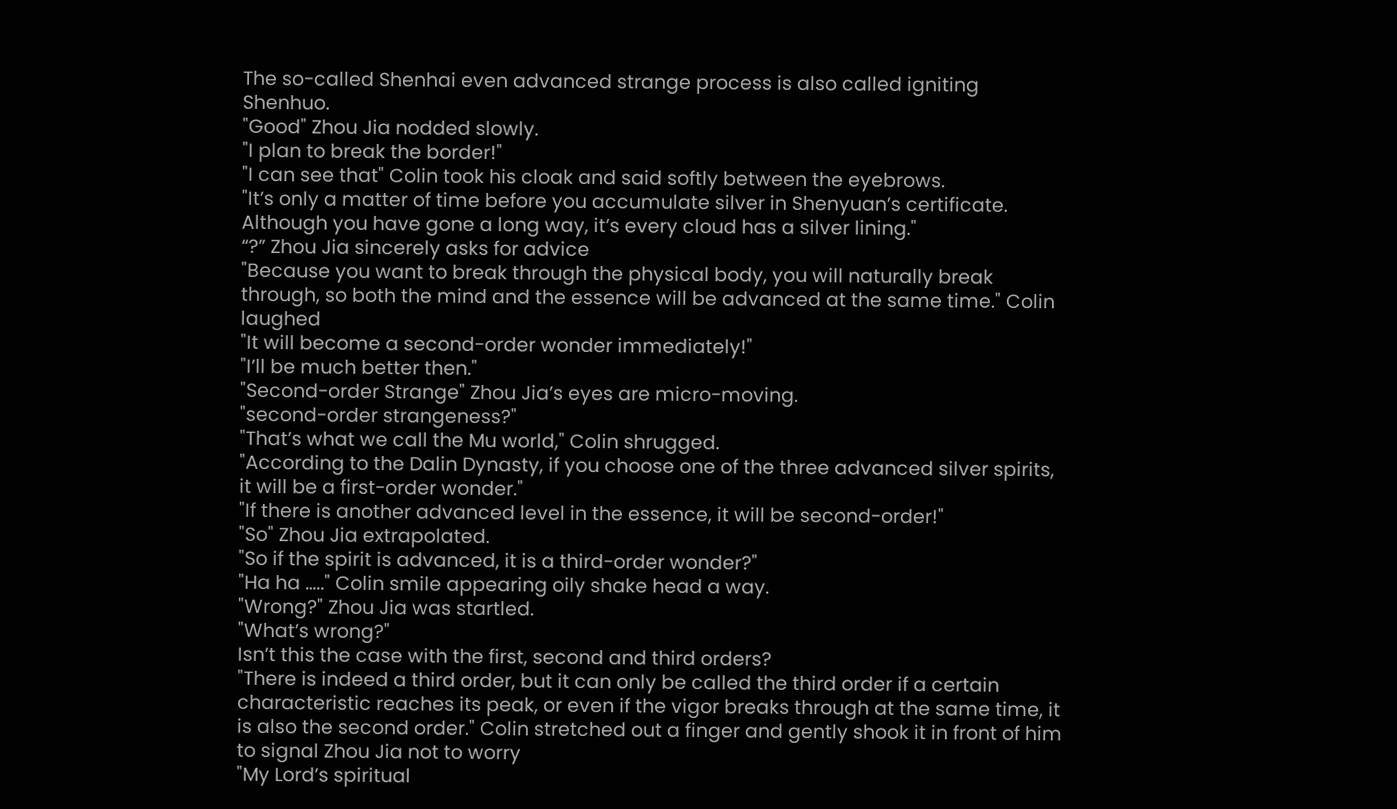The so-called Shenhai even advanced strange process is also called igniting Shenhuo.
"Good" Zhou Jia nodded slowly.
"I plan to break the border!"
"I can see that" Colin took his cloak and said softly between the eyebrows.
"It’s only a matter of time before you accumulate silver in Shenyuan’s certificate. Although you have gone a long way, it’s every cloud has a silver lining."
“?” Zhou Jia sincerely asks for advice
"Because you want to break through the physical body, you will naturally break through, so both the mind and the essence will be advanced at the same time." Colin laughed
"It will become a second-order wonder immediately!"
"I’ll be much better then."
"Second-order Strange" Zhou Jia’s eyes are micro-moving.
"second-order strangeness?"
"That’s what we call the Mu world," Colin shrugged.
"According to the Dalin Dynasty, if you choose one of the three advanced silver spirits, it will be a first-order wonder."
"If there is another advanced level in the essence, it will be second-order!"
"So" Zhou Jia extrapolated.
"So if the spirit is advanced, it is a third-order wonder?"
"Ha ha ….." Colin smile appearing oily shake head a way.
"Wrong?" Zhou Jia was startled.
"What’s wrong?"
Isn’t this the case with the first, second and third orders?
"There is indeed a third order, but it can only be called the third order if a certain characteristic reaches its peak, or even if the vigor breaks through at the same time, it is also the second order." Colin stretched out a finger and gently shook it in front of him to signal Zhou Jia not to worry
"My Lord’s spiritual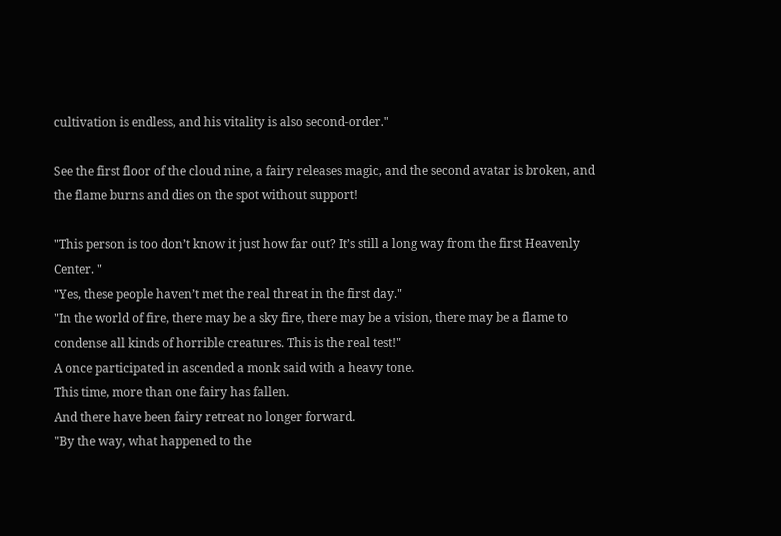cultivation is endless, and his vitality is also second-order."

See the first floor of the cloud nine, a fairy releases magic, and the second avatar is broken, and the flame burns and dies on the spot without support!

"This person is too don’t know it just how far out? It’s still a long way from the first Heavenly Center. "
"Yes, these people haven’t met the real threat in the first day."
"In the world of fire, there may be a sky fire, there may be a vision, there may be a flame to condense all kinds of horrible creatures. This is the real test!"
A once participated in ascended a monk said with a heavy tone.
This time, more than one fairy has fallen.
And there have been fairy retreat no longer forward.
"By the way, what happened to the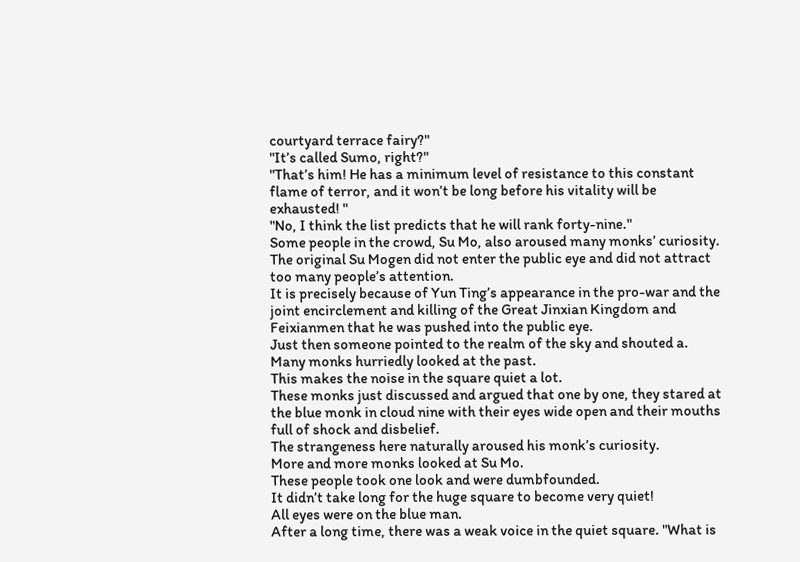courtyard terrace fairy?"
"It’s called Sumo, right?"
"That’s him! He has a minimum level of resistance to this constant flame of terror, and it won’t be long before his vitality will be exhausted! "
"No, I think the list predicts that he will rank forty-nine."
Some people in the crowd, Su Mo, also aroused many monks’ curiosity.
The original Su Mogen did not enter the public eye and did not attract too many people’s attention.
It is precisely because of Yun Ting’s appearance in the pro-war and the joint encirclement and killing of the Great Jinxian Kingdom and Feixianmen that he was pushed into the public eye.
Just then someone pointed to the realm of the sky and shouted a.
Many monks hurriedly looked at the past.
This makes the noise in the square quiet a lot.
These monks just discussed and argued that one by one, they stared at the blue monk in cloud nine with their eyes wide open and their mouths full of shock and disbelief.
The strangeness here naturally aroused his monk’s curiosity.
More and more monks looked at Su Mo.
These people took one look and were dumbfounded.
It didn’t take long for the huge square to become very quiet!
All eyes were on the blue man.
After a long time, there was a weak voice in the quiet square. "What is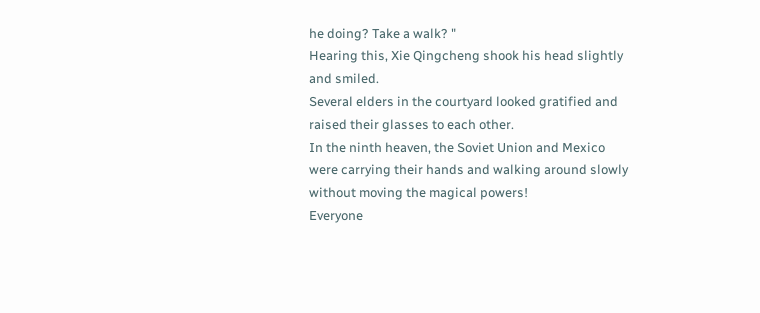he doing? Take a walk? "
Hearing this, Xie Qingcheng shook his head slightly and smiled.
Several elders in the courtyard looked gratified and raised their glasses to each other.
In the ninth heaven, the Soviet Union and Mexico were carrying their hands and walking around slowly without moving the magical powers!
Everyone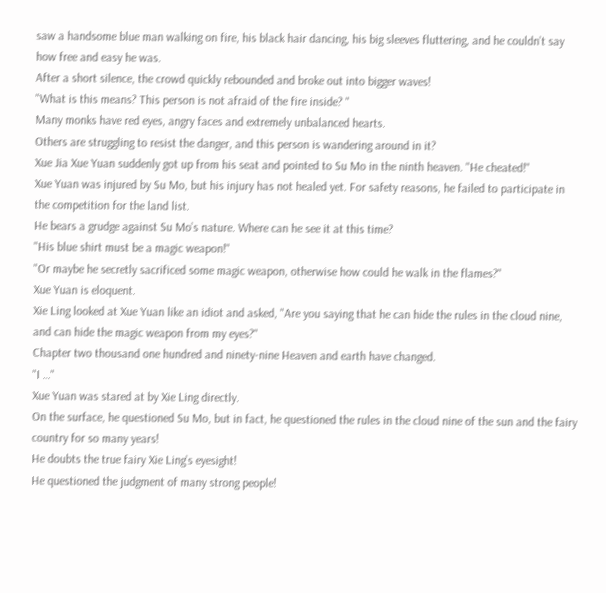saw a handsome blue man walking on fire, his black hair dancing, his big sleeves fluttering, and he couldn’t say how free and easy he was.
After a short silence, the crowd quickly rebounded and broke out into bigger waves!
"What is this means? This person is not afraid of the fire inside? "
Many monks have red eyes, angry faces and extremely unbalanced hearts.
Others are struggling to resist the danger, and this person is wandering around in it?
Xue Jia Xue Yuan suddenly got up from his seat and pointed to Su Mo in the ninth heaven. "He cheated!"
Xue Yuan was injured by Su Mo, but his injury has not healed yet. For safety reasons, he failed to participate in the competition for the land list.
He bears a grudge against Su Mo’s nature. Where can he see it at this time?
"His blue shirt must be a magic weapon!"
"Or maybe he secretly sacrificed some magic weapon, otherwise how could he walk in the flames?"
Xue Yuan is eloquent.
Xie Ling looked at Xue Yuan like an idiot and asked, "Are you saying that he can hide the rules in the cloud nine, and can hide the magic weapon from my eyes?"
Chapter two thousand one hundred and ninety-nine Heaven and earth have changed.
"I …"
Xue Yuan was stared at by Xie Ling directly.
On the surface, he questioned Su Mo, but in fact, he questioned the rules in the cloud nine of the sun and the fairy country for so many years!
He doubts the true fairy Xie Ling’s eyesight!
He questioned the judgment of many strong people!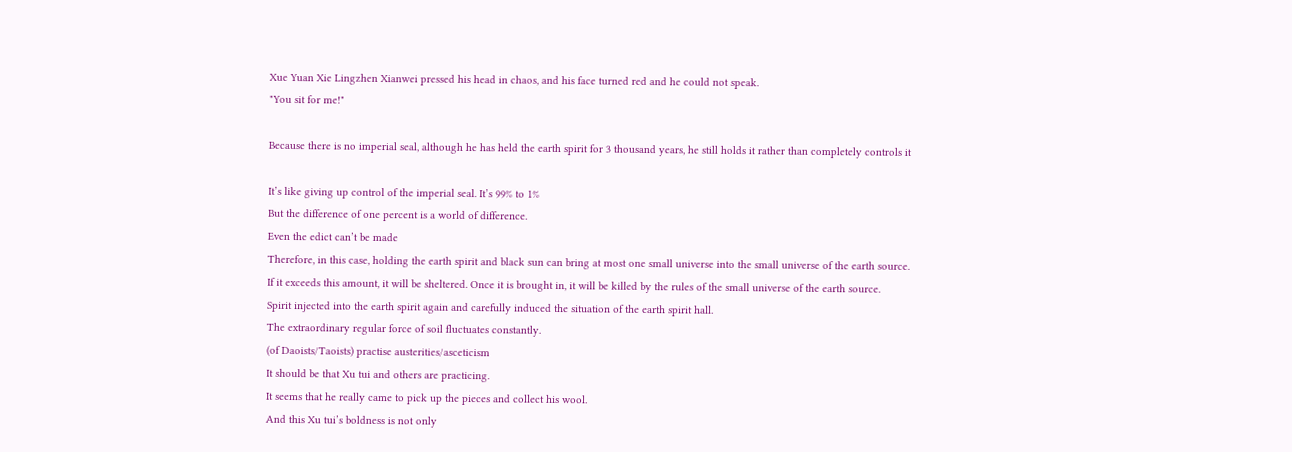Xue Yuan Xie Lingzhen Xianwei pressed his head in chaos, and his face turned red and he could not speak.
"You sit for me!"

Because there is no imperial seal, although he has held the earth spirit for 3 thousand years, he still holds it rather than completely controls it

It’s like giving up control of the imperial seal. It’s 99% to 1%
But the difference of one percent is a world of difference.
Even the edict can’t be made
Therefore, in this case, holding the earth spirit and black sun can bring at most one small universe into the small universe of the earth source.
If it exceeds this amount, it will be sheltered. Once it is brought in, it will be killed by the rules of the small universe of the earth source.
Spirit injected into the earth spirit again and carefully induced the situation of the earth spirit hall.
The extraordinary regular force of soil fluctuates constantly.
(of Daoists/Taoists) practise austerities/asceticism
It should be that Xu tui and others are practicing.
It seems that he really came to pick up the pieces and collect his wool.
And this Xu tui’s boldness is not only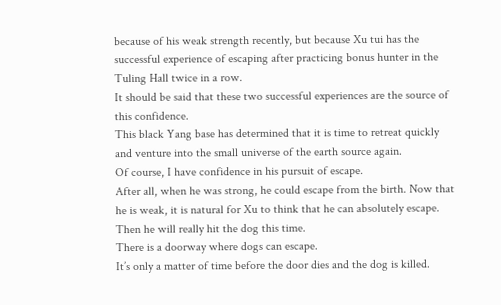because of his weak strength recently, but because Xu tui has the successful experience of escaping after practicing bonus hunter in the Tuling Hall twice in a row.
It should be said that these two successful experiences are the source of this confidence.
This black Yang base has determined that it is time to retreat quickly and venture into the small universe of the earth source again.
Of course, I have confidence in his pursuit of escape.
After all, when he was strong, he could escape from the birth. Now that he is weak, it is natural for Xu to think that he can absolutely escape.
Then he will really hit the dog this time.
There is a doorway where dogs can escape.
It’s only a matter of time before the door dies and the dog is killed.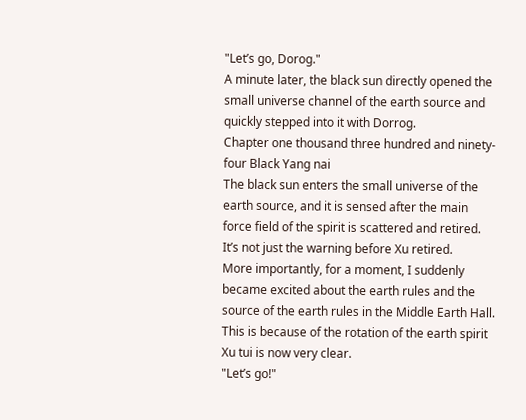"Let’s go, Dorog."
A minute later, the black sun directly opened the small universe channel of the earth source and quickly stepped into it with Dorrog.
Chapter one thousand three hundred and ninety-four Black Yang nai
The black sun enters the small universe of the earth source, and it is sensed after the main force field of the spirit is scattered and retired.
It’s not just the warning before Xu retired.
More importantly, for a moment, I suddenly became excited about the earth rules and the source of the earth rules in the Middle Earth Hall.
This is because of the rotation of the earth spirit
Xu tui is now very clear.
"Let’s go!"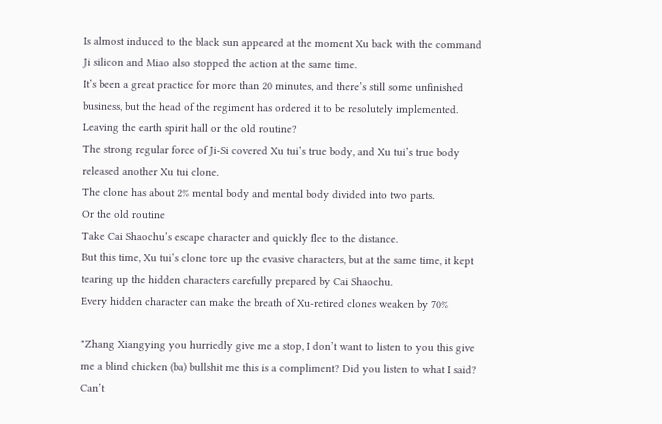Is almost induced to the black sun appeared at the moment Xu back with the command Ji silicon and Miao also stopped the action at the same time.
It’s been a great practice for more than 20 minutes, and there’s still some unfinished business, but the head of the regiment has ordered it to be resolutely implemented.
Leaving the earth spirit hall or the old routine?
The strong regular force of Ji-Si covered Xu tui’s true body, and Xu tui’s true body released another Xu tui clone.
The clone has about 2% mental body and mental body divided into two parts.
Or the old routine
Take Cai Shaochu’s escape character and quickly flee to the distance.
But this time, Xu tui’s clone tore up the evasive characters, but at the same time, it kept tearing up the hidden characters carefully prepared by Cai Shaochu.
Every hidden character can make the breath of Xu-retired clones weaken by 70%

"Zhang Xiangying you hurriedly give me a stop, I don’t want to listen to you this give me a blind chicken (ba) bullshit me this is a compliment? Did you listen to what I said? Can’t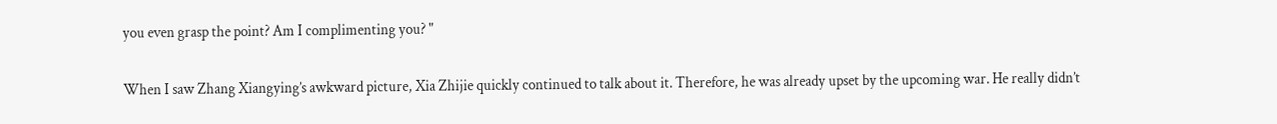you even grasp the point? Am I complimenting you? "

When I saw Zhang Xiangying’s awkward picture, Xia Zhijie quickly continued to talk about it. Therefore, he was already upset by the upcoming war. He really didn’t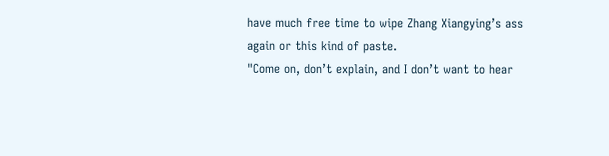have much free time to wipe Zhang Xiangying’s ass again or this kind of paste.
"Come on, don’t explain, and I don’t want to hear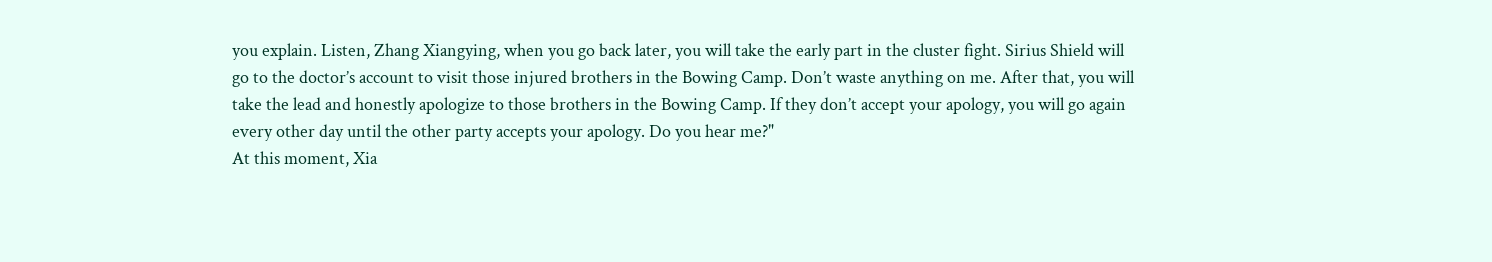you explain. Listen, Zhang Xiangying, when you go back later, you will take the early part in the cluster fight. Sirius Shield will go to the doctor’s account to visit those injured brothers in the Bowing Camp. Don’t waste anything on me. After that, you will take the lead and honestly apologize to those brothers in the Bowing Camp. If they don’t accept your apology, you will go again every other day until the other party accepts your apology. Do you hear me?"
At this moment, Xia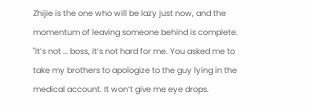Zhijie is the one who will be lazy just now, and the momentum of leaving someone behind is complete.
"It’s not … boss, it’s not hard for me. You asked me to take my brothers to apologize to the guy lying in the medical account. It won’t give me eye drops.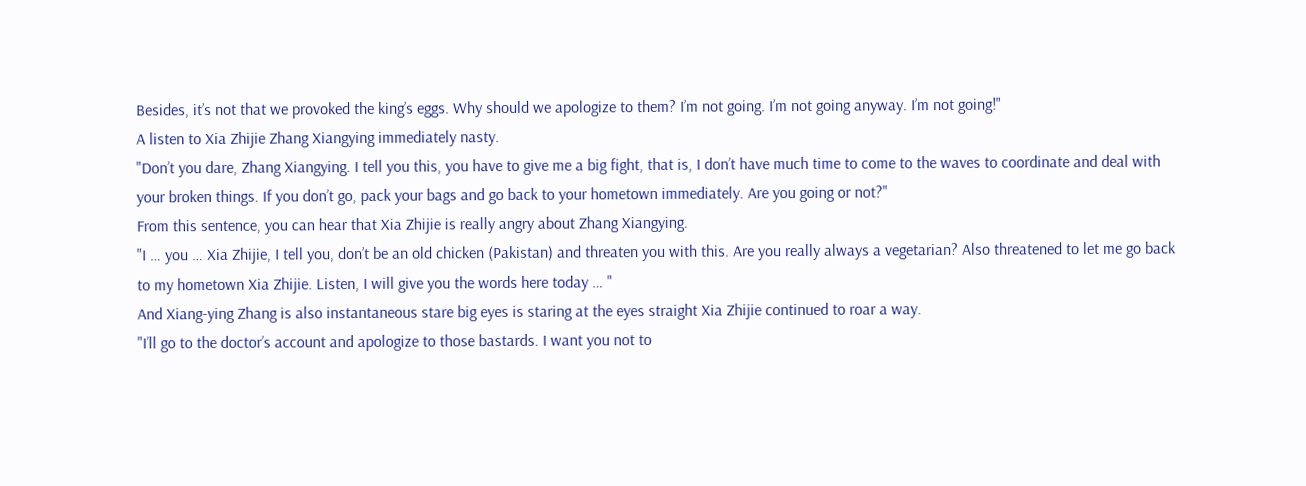Besides, it’s not that we provoked the king’s eggs. Why should we apologize to them? I’m not going. I’m not going anyway. I’m not going!"
A listen to Xia Zhijie Zhang Xiangying immediately nasty.
"Don’t you dare, Zhang Xiangying. I tell you this, you have to give me a big fight, that is, I don’t have much time to come to the waves to coordinate and deal with your broken things. If you don’t go, pack your bags and go back to your hometown immediately. Are you going or not?"
From this sentence, you can hear that Xia Zhijie is really angry about Zhang Xiangying.
"I … you … Xia Zhijie, I tell you, don’t be an old chicken (Pakistan) and threaten you with this. Are you really always a vegetarian? Also threatened to let me go back to my hometown Xia Zhijie. Listen, I will give you the words here today … "
And Xiang-ying Zhang is also instantaneous stare big eyes is staring at the eyes straight Xia Zhijie continued to roar a way.
"I’ll go to the doctor’s account and apologize to those bastards. I want you not to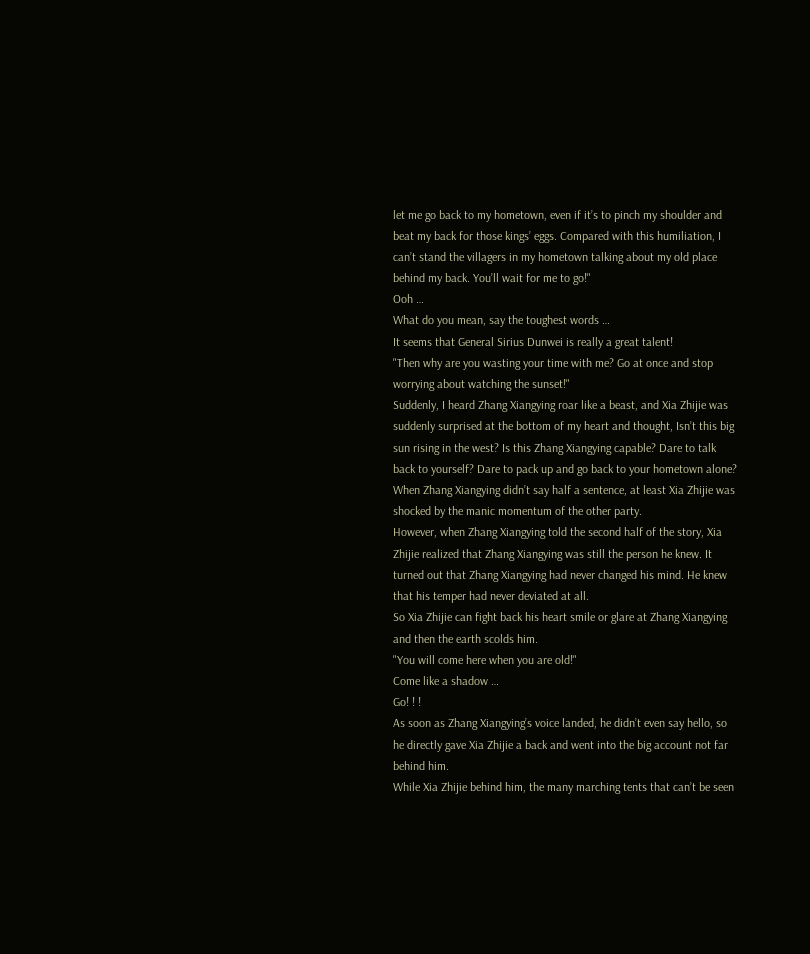let me go back to my hometown, even if it’s to pinch my shoulder and beat my back for those kings’ eggs. Compared with this humiliation, I can’t stand the villagers in my hometown talking about my old place behind my back. You’ll wait for me to go!"
Ooh …
What do you mean, say the toughest words …
It seems that General Sirius Dunwei is really a great talent!
"Then why are you wasting your time with me? Go at once and stop worrying about watching the sunset!"
Suddenly, I heard Zhang Xiangying roar like a beast, and Xia Zhijie was suddenly surprised at the bottom of my heart and thought, Isn’t this big sun rising in the west? Is this Zhang Xiangying capable? Dare to talk back to yourself? Dare to pack up and go back to your hometown alone?
When Zhang Xiangying didn’t say half a sentence, at least Xia Zhijie was shocked by the manic momentum of the other party.
However, when Zhang Xiangying told the second half of the story, Xia Zhijie realized that Zhang Xiangying was still the person he knew. It turned out that Zhang Xiangying had never changed his mind. He knew that his temper had never deviated at all.
So Xia Zhijie can fight back his heart smile or glare at Zhang Xiangying and then the earth scolds him.
"You will come here when you are old!"
Come like a shadow …
Go! ! !
As soon as Zhang Xiangying’s voice landed, he didn’t even say hello, so he directly gave Xia Zhijie a back and went into the big account not far behind him.
While Xia Zhijie behind him, the many marching tents that can’t be seen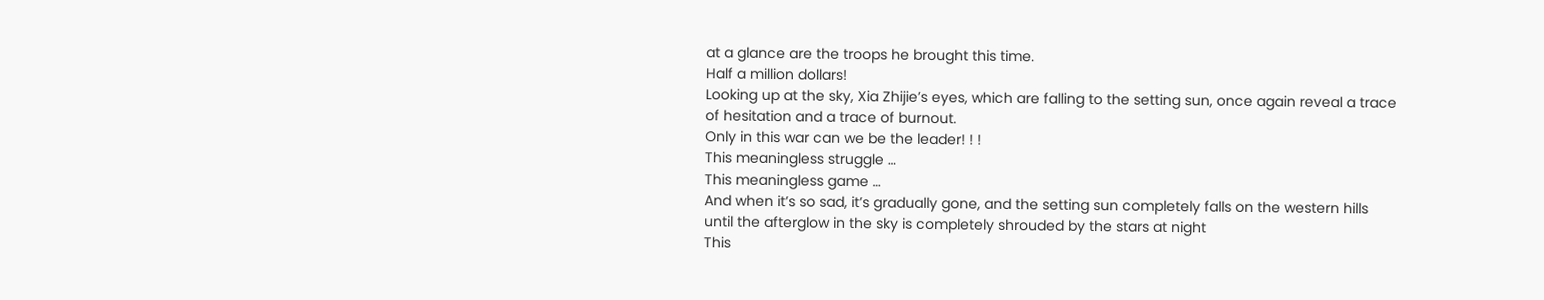at a glance are the troops he brought this time.
Half a million dollars!
Looking up at the sky, Xia Zhijie’s eyes, which are falling to the setting sun, once again reveal a trace of hesitation and a trace of burnout.
Only in this war can we be the leader! ! !
This meaningless struggle …
This meaningless game …
And when it’s so sad, it’s gradually gone, and the setting sun completely falls on the western hills until the afterglow in the sky is completely shrouded by the stars at night
This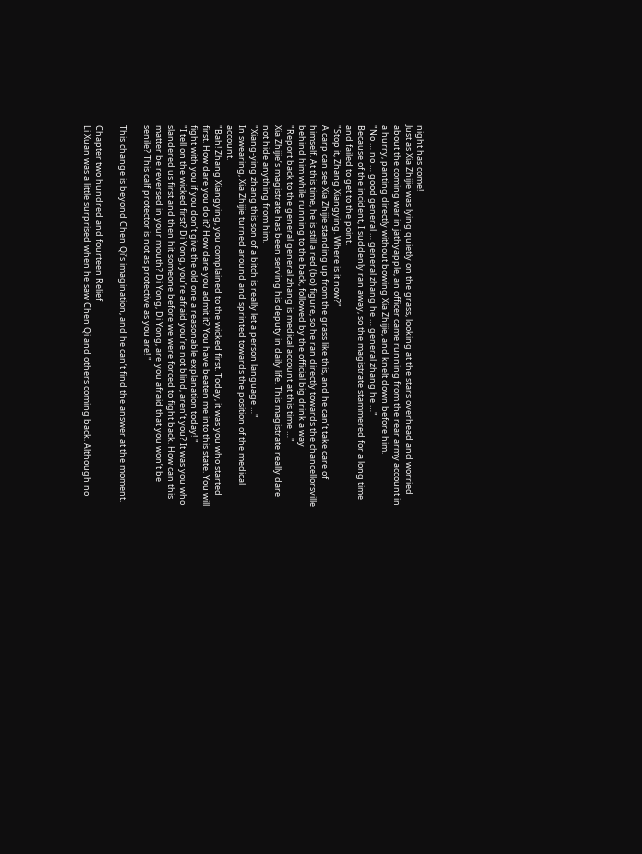night has come!
Just as Xia Zhijie was lying quietly on the grass, looking at the stars overhead and worried about the coming war in jathyapple, an officer came running from the rear army account in a hurry, panting directly without bowing Xia Zhijie, and knelt down before him.
"No … no … good general … general zhang he … general zhang he …"
Because of the incident, I suddenly ran away, so the magistrate stammered for a long time and failed to get to the point.
"Stop it, Zhang Xiangying. Where is it now?"
A carp can see Xia Zhijie standing up from the grass like this, and he can’t take care of himself. At this time, he is still a red (bo) figure, so he ran directly towards the chancellorsville behind him while running to the back, followed by the official big drink a way
"Report back to the general general zhang is medical account at this time …"
Xia Zhijie’s magistrate has been serving his deputy in daily life. This magistrate really dare not hide anything from him.
"Xiang-ying zhang this son of a bitch is really let a person language …"
In swearing, Xia Zhijie turned around and sprinted towards the position of the medical account.
"Bah! Zhang Xiangying, you complained to the wicked first. Today, it was you who started first. How dare you do it? How dare you admit it? You have beaten me into this state. You will fight with you if you don’t give the old one a reasonable explanation today! "
"I tell on the wicked first? Di Yong, you’re afraid you’re not blind, aren’t you? It was you who slandered us first and then hit someone before we were forced to fight back. How can this matter be reversed in your mouth? Di Yong, Di Yong, are you afraid that you won’t be senile? This calf protector is not as protective as you are! "

This change is beyond Chen Qi’s imagination, and he can’t find the answer at the moment.

Chapter two hundred and fourteen Relief
Li Xuan was a little surprised when he saw Chen Qi and others coming back. Although no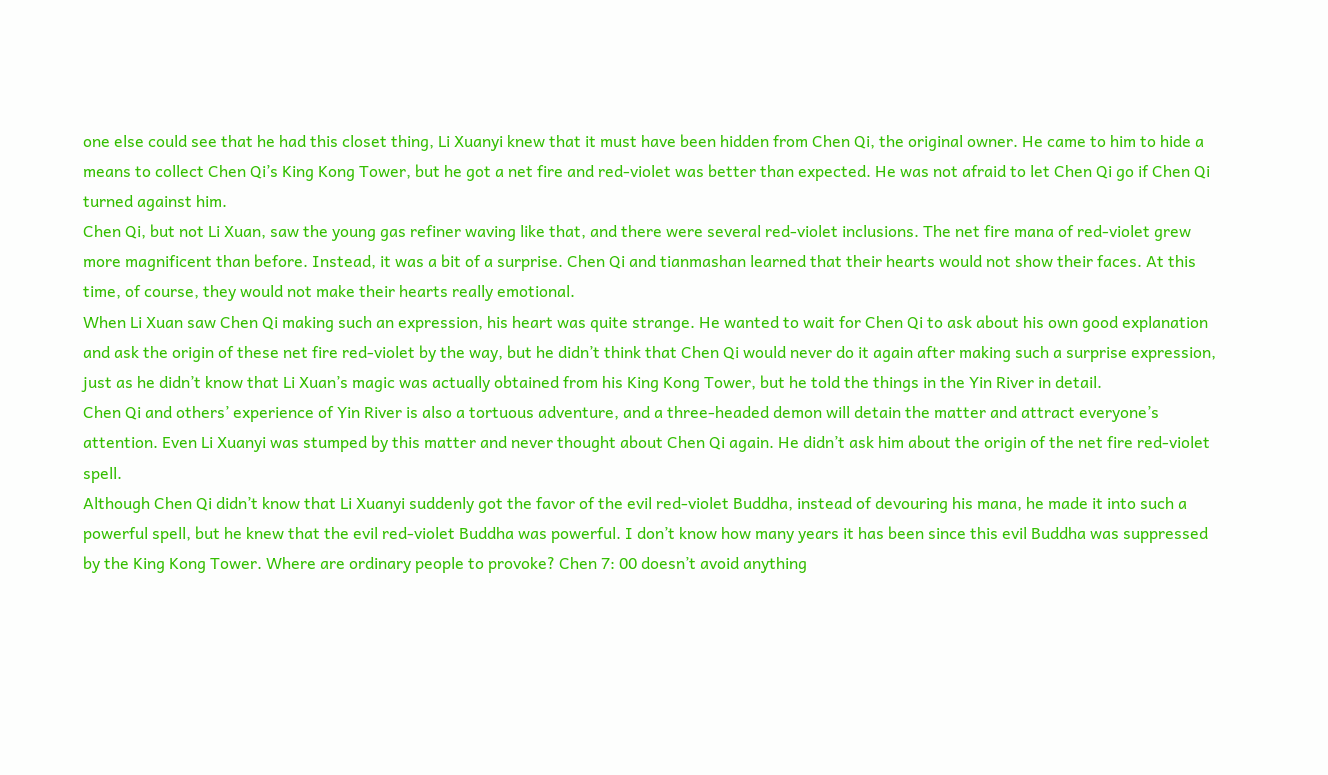one else could see that he had this closet thing, Li Xuanyi knew that it must have been hidden from Chen Qi, the original owner. He came to him to hide a means to collect Chen Qi’s King Kong Tower, but he got a net fire and red-violet was better than expected. He was not afraid to let Chen Qi go if Chen Qi turned against him.
Chen Qi, but not Li Xuan, saw the young gas refiner waving like that, and there were several red-violet inclusions. The net fire mana of red-violet grew more magnificent than before. Instead, it was a bit of a surprise. Chen Qi and tianmashan learned that their hearts would not show their faces. At this time, of course, they would not make their hearts really emotional.
When Li Xuan saw Chen Qi making such an expression, his heart was quite strange. He wanted to wait for Chen Qi to ask about his own good explanation and ask the origin of these net fire red-violet by the way, but he didn’t think that Chen Qi would never do it again after making such a surprise expression, just as he didn’t know that Li Xuan’s magic was actually obtained from his King Kong Tower, but he told the things in the Yin River in detail.
Chen Qi and others’ experience of Yin River is also a tortuous adventure, and a three-headed demon will detain the matter and attract everyone’s attention. Even Li Xuanyi was stumped by this matter and never thought about Chen Qi again. He didn’t ask him about the origin of the net fire red-violet spell.
Although Chen Qi didn’t know that Li Xuanyi suddenly got the favor of the evil red-violet Buddha, instead of devouring his mana, he made it into such a powerful spell, but he knew that the evil red-violet Buddha was powerful. I don’t know how many years it has been since this evil Buddha was suppressed by the King Kong Tower. Where are ordinary people to provoke? Chen 7: 00 doesn’t avoid anything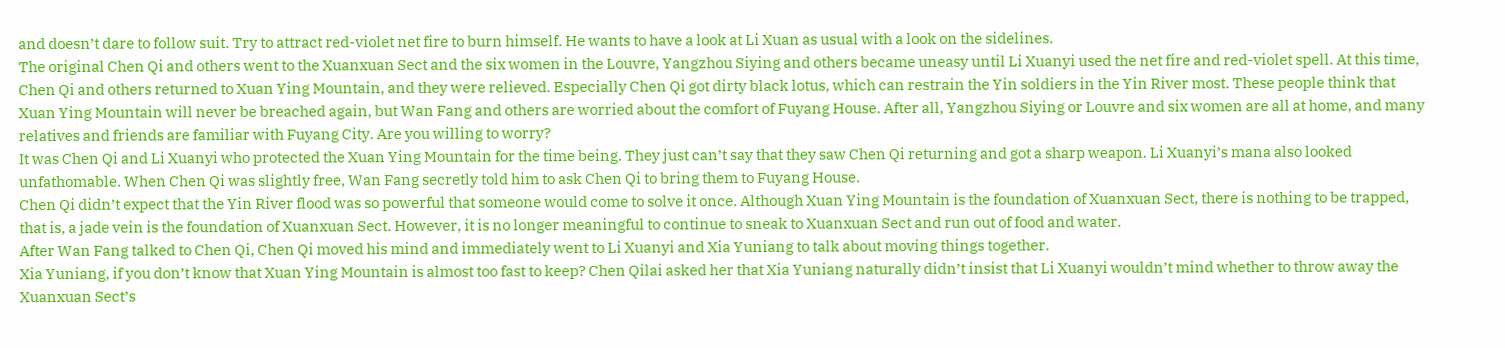and doesn’t dare to follow suit. Try to attract red-violet net fire to burn himself. He wants to have a look at Li Xuan as usual with a look on the sidelines.
The original Chen Qi and others went to the Xuanxuan Sect and the six women in the Louvre, Yangzhou Siying and others became uneasy until Li Xuanyi used the net fire and red-violet spell. At this time, Chen Qi and others returned to Xuan Ying Mountain, and they were relieved. Especially Chen Qi got dirty black lotus, which can restrain the Yin soldiers in the Yin River most. These people think that Xuan Ying Mountain will never be breached again, but Wan Fang and others are worried about the comfort of Fuyang House. After all, Yangzhou Siying or Louvre and six women are all at home, and many relatives and friends are familiar with Fuyang City. Are you willing to worry?
It was Chen Qi and Li Xuanyi who protected the Xuan Ying Mountain for the time being. They just can’t say that they saw Chen Qi returning and got a sharp weapon. Li Xuanyi’s mana also looked unfathomable. When Chen Qi was slightly free, Wan Fang secretly told him to ask Chen Qi to bring them to Fuyang House.
Chen Qi didn’t expect that the Yin River flood was so powerful that someone would come to solve it once. Although Xuan Ying Mountain is the foundation of Xuanxuan Sect, there is nothing to be trapped, that is, a jade vein is the foundation of Xuanxuan Sect. However, it is no longer meaningful to continue to sneak to Xuanxuan Sect and run out of food and water.
After Wan Fang talked to Chen Qi, Chen Qi moved his mind and immediately went to Li Xuanyi and Xia Yuniang to talk about moving things together.
Xia Yuniang, if you don’t know that Xuan Ying Mountain is almost too fast to keep? Chen Qilai asked her that Xia Yuniang naturally didn’t insist that Li Xuanyi wouldn’t mind whether to throw away the Xuanxuan Sect’s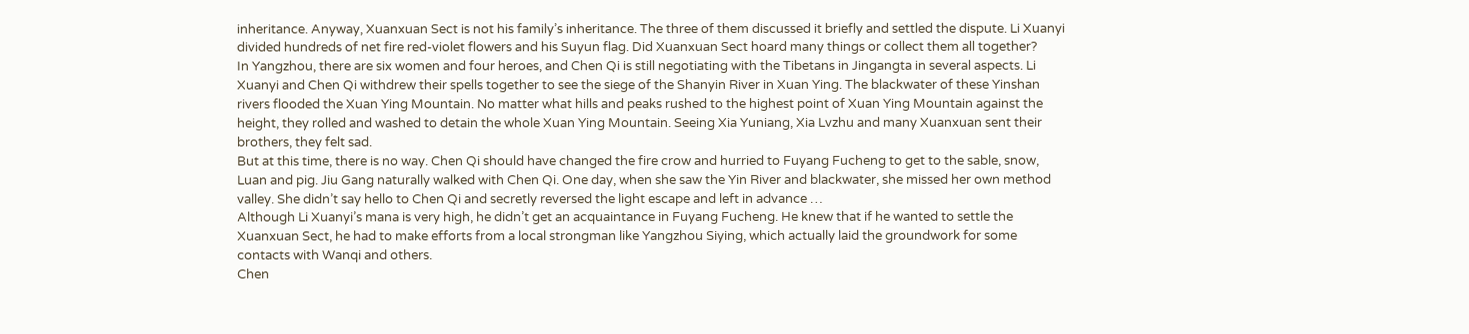inheritance. Anyway, Xuanxuan Sect is not his family’s inheritance. The three of them discussed it briefly and settled the dispute. Li Xuanyi divided hundreds of net fire red-violet flowers and his Suyun flag. Did Xuanxuan Sect hoard many things or collect them all together?
In Yangzhou, there are six women and four heroes, and Chen Qi is still negotiating with the Tibetans in Jingangta in several aspects. Li Xuanyi and Chen Qi withdrew their spells together to see the siege of the Shanyin River in Xuan Ying. The blackwater of these Yinshan rivers flooded the Xuan Ying Mountain. No matter what hills and peaks rushed to the highest point of Xuan Ying Mountain against the height, they rolled and washed to detain the whole Xuan Ying Mountain. Seeing Xia Yuniang, Xia Lvzhu and many Xuanxuan sent their brothers, they felt sad.
But at this time, there is no way. Chen Qi should have changed the fire crow and hurried to Fuyang Fucheng to get to the sable, snow, Luan and pig. Jiu Gang naturally walked with Chen Qi. One day, when she saw the Yin River and blackwater, she missed her own method valley. She didn’t say hello to Chen Qi and secretly reversed the light escape and left in advance …
Although Li Xuanyi’s mana is very high, he didn’t get an acquaintance in Fuyang Fucheng. He knew that if he wanted to settle the Xuanxuan Sect, he had to make efforts from a local strongman like Yangzhou Siying, which actually laid the groundwork for some contacts with Wanqi and others.
Chen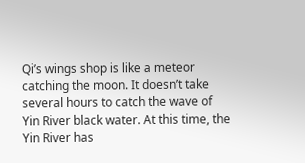Qi’s wings shop is like a meteor catching the moon. It doesn’t take several hours to catch the wave of Yin River black water. At this time, the Yin River has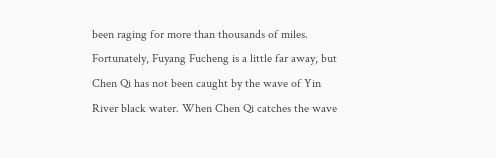been raging for more than thousands of miles. Fortunately, Fuyang Fucheng is a little far away, but Chen Qi has not been caught by the wave of Yin River black water. When Chen Qi catches the wave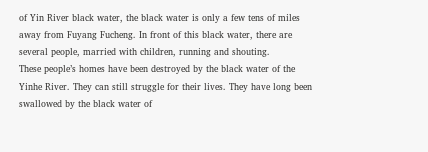of Yin River black water, the black water is only a few tens of miles away from Fuyang Fucheng. In front of this black water, there are several people, married with children, running and shouting.
These people’s homes have been destroyed by the black water of the Yinhe River. They can still struggle for their lives. They have long been swallowed by the black water of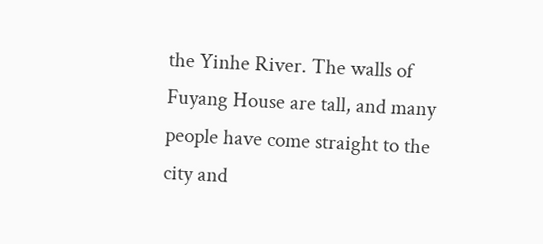the Yinhe River. The walls of Fuyang House are tall, and many people have come straight to the city and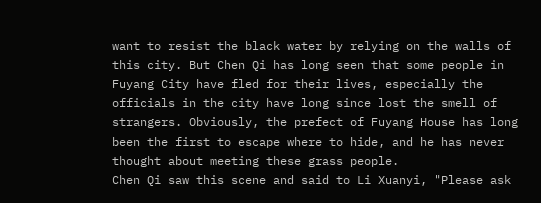want to resist the black water by relying on the walls of this city. But Chen Qi has long seen that some people in Fuyang City have fled for their lives, especially the officials in the city have long since lost the smell of strangers. Obviously, the prefect of Fuyang House has long been the first to escape where to hide, and he has never thought about meeting these grass people.
Chen Qi saw this scene and said to Li Xuanyi, "Please ask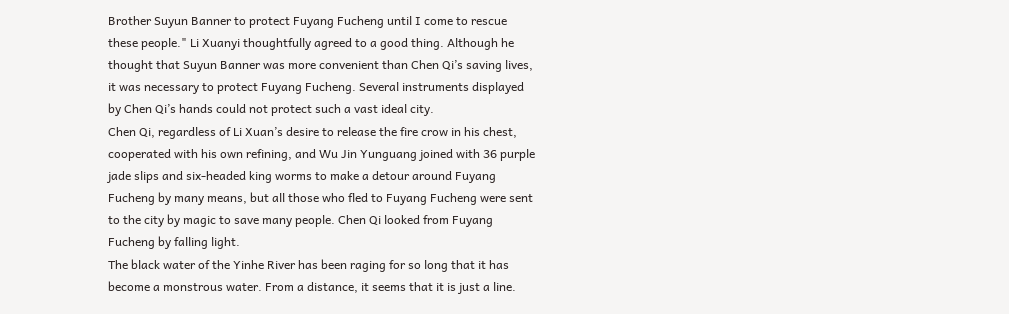Brother Suyun Banner to protect Fuyang Fucheng until I come to rescue these people." Li Xuanyi thoughtfully agreed to a good thing. Although he thought that Suyun Banner was more convenient than Chen Qi’s saving lives, it was necessary to protect Fuyang Fucheng. Several instruments displayed by Chen Qi’s hands could not protect such a vast ideal city.
Chen Qi, regardless of Li Xuan’s desire to release the fire crow in his chest, cooperated with his own refining, and Wu Jin Yunguang joined with 36 purple jade slips and six-headed king worms to make a detour around Fuyang Fucheng by many means, but all those who fled to Fuyang Fucheng were sent to the city by magic to save many people. Chen Qi looked from Fuyang Fucheng by falling light.
The black water of the Yinhe River has been raging for so long that it has become a monstrous water. From a distance, it seems that it is just a line.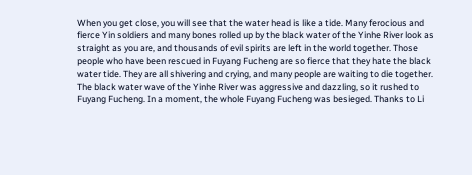When you get close, you will see that the water head is like a tide. Many ferocious and fierce Yin soldiers and many bones rolled up by the black water of the Yinhe River look as straight as you are, and thousands of evil spirits are left in the world together. Those people who have been rescued in Fuyang Fucheng are so fierce that they hate the black water tide. They are all shivering and crying, and many people are waiting to die together.
The black water wave of the Yinhe River was aggressive and dazzling, so it rushed to Fuyang Fucheng. In a moment, the whole Fuyang Fucheng was besieged. Thanks to Li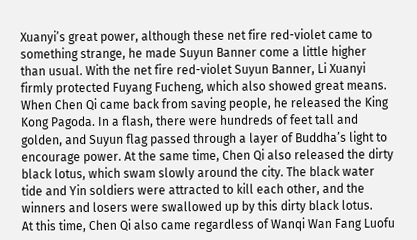Xuanyi’s great power, although these net fire red-violet came to something strange, he made Suyun Banner come a little higher than usual. With the net fire red-violet Suyun Banner, Li Xuanyi firmly protected Fuyang Fucheng, which also showed great means.
When Chen Qi came back from saving people, he released the King Kong Pagoda. In a flash, there were hundreds of feet tall and golden, and Suyun flag passed through a layer of Buddha’s light to encourage power. At the same time, Chen Qi also released the dirty black lotus, which swam slowly around the city. The black water tide and Yin soldiers were attracted to kill each other, and the winners and losers were swallowed up by this dirty black lotus.
At this time, Chen Qi also came regardless of Wanqi Wan Fang Luofu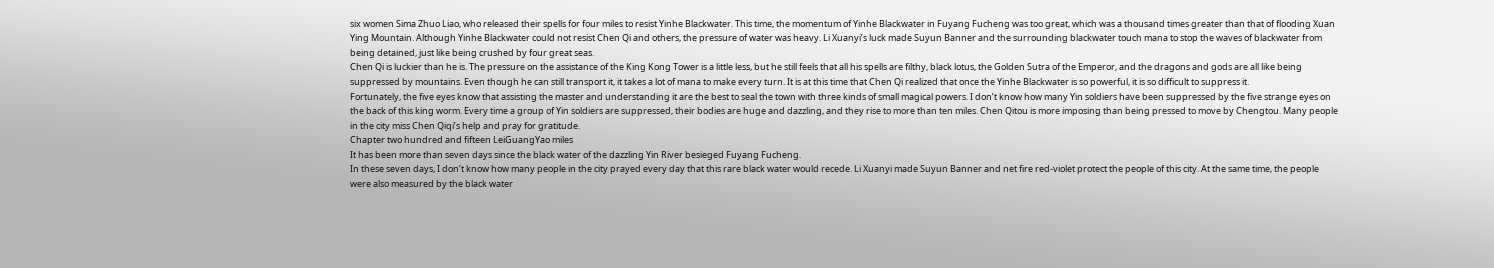six women Sima Zhuo Liao, who released their spells for four miles to resist Yinhe Blackwater. This time, the momentum of Yinhe Blackwater in Fuyang Fucheng was too great, which was a thousand times greater than that of flooding Xuan Ying Mountain. Although Yinhe Blackwater could not resist Chen Qi and others, the pressure of water was heavy. Li Xuanyi’s luck made Suyun Banner and the surrounding blackwater touch mana to stop the waves of blackwater from being detained, just like being crushed by four great seas.
Chen Qi is luckier than he is. The pressure on the assistance of the King Kong Tower is a little less, but he still feels that all his spells are filthy, black lotus, the Golden Sutra of the Emperor, and the dragons and gods are all like being suppressed by mountains. Even though he can still transport it, it takes a lot of mana to make every turn. It is at this time that Chen Qi realized that once the Yinhe Blackwater is so powerful, it is so difficult to suppress it.
Fortunately, the five eyes know that assisting the master and understanding it are the best to seal the town with three kinds of small magical powers. I don’t know how many Yin soldiers have been suppressed by the five strange eyes on the back of this king worm. Every time a group of Yin soldiers are suppressed, their bodies are huge and dazzling, and they rise to more than ten miles. Chen Qitou is more imposing than being pressed to move by Chengtou. Many people in the city miss Chen Qiqi’s help and pray for gratitude.
Chapter two hundred and fifteen LeiGuangYao miles
It has been more than seven days since the black water of the dazzling Yin River besieged Fuyang Fucheng.
In these seven days, I don’t know how many people in the city prayed every day that this rare black water would recede. Li Xuanyi made Suyun Banner and net fire red-violet protect the people of this city. At the same time, the people were also measured by the black water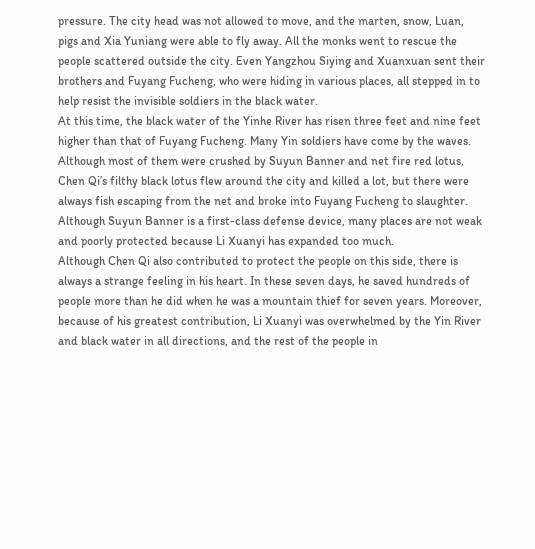pressure. The city head was not allowed to move, and the marten, snow, Luan, pigs and Xia Yuniang were able to fly away. All the monks went to rescue the people scattered outside the city. Even Yangzhou Siying and Xuanxuan sent their brothers and Fuyang Fucheng, who were hiding in various places, all stepped in to help resist the invisible soldiers in the black water.
At this time, the black water of the Yinhe River has risen three feet and nine feet higher than that of Fuyang Fucheng. Many Yin soldiers have come by the waves. Although most of them were crushed by Suyun Banner and net fire red lotus, Chen Qi’s filthy black lotus flew around the city and killed a lot, but there were always fish escaping from the net and broke into Fuyang Fucheng to slaughter.
Although Suyun Banner is a first-class defense device, many places are not weak and poorly protected because Li Xuanyi has expanded too much.
Although Chen Qi also contributed to protect the people on this side, there is always a strange feeling in his heart. In these seven days, he saved hundreds of people more than he did when he was a mountain thief for seven years. Moreover, because of his greatest contribution, Li Xuanyi was overwhelmed by the Yin River and black water in all directions, and the rest of the people in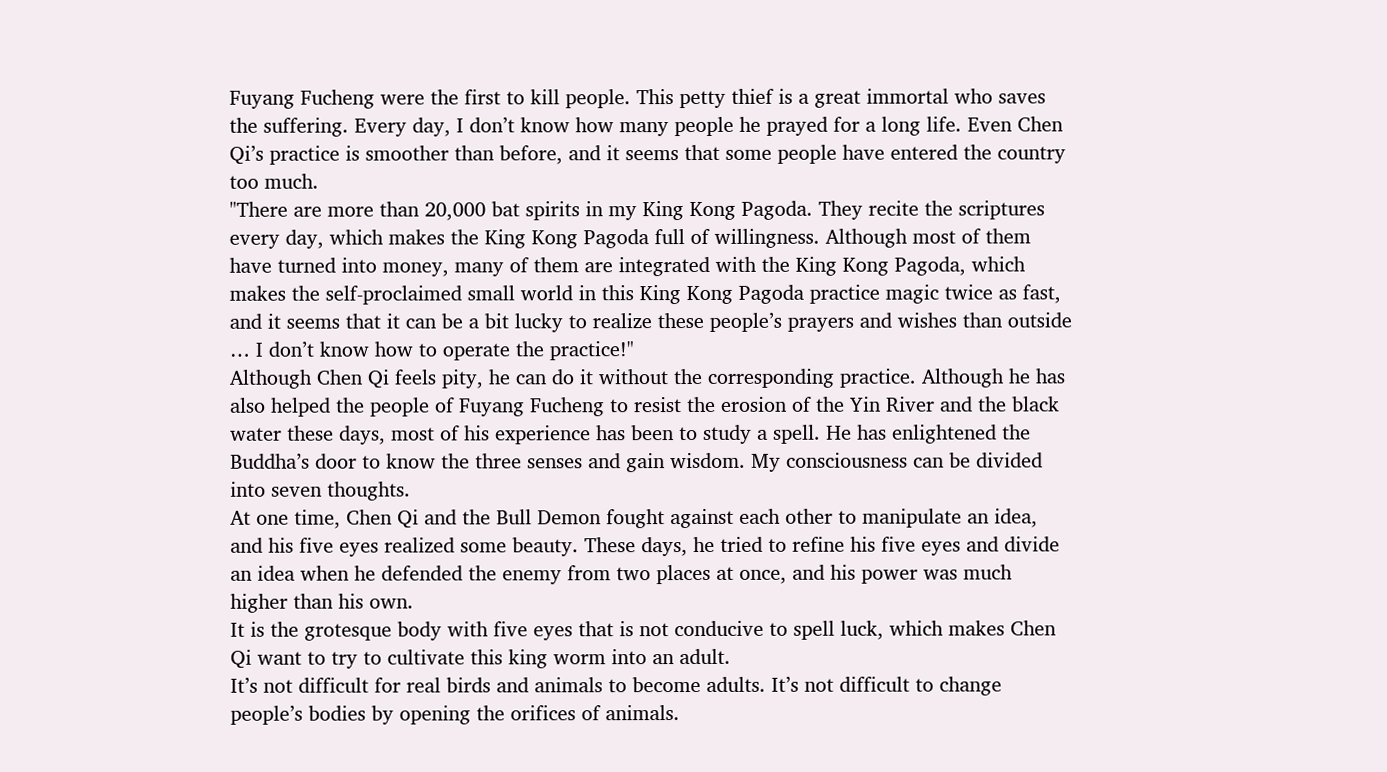Fuyang Fucheng were the first to kill people. This petty thief is a great immortal who saves the suffering. Every day, I don’t know how many people he prayed for a long life. Even Chen Qi’s practice is smoother than before, and it seems that some people have entered the country too much.
"There are more than 20,000 bat spirits in my King Kong Pagoda. They recite the scriptures every day, which makes the King Kong Pagoda full of willingness. Although most of them have turned into money, many of them are integrated with the King Kong Pagoda, which makes the self-proclaimed small world in this King Kong Pagoda practice magic twice as fast, and it seems that it can be a bit lucky to realize these people’s prayers and wishes than outside … I don’t know how to operate the practice!"
Although Chen Qi feels pity, he can do it without the corresponding practice. Although he has also helped the people of Fuyang Fucheng to resist the erosion of the Yin River and the black water these days, most of his experience has been to study a spell. He has enlightened the Buddha’s door to know the three senses and gain wisdom. My consciousness can be divided into seven thoughts.
At one time, Chen Qi and the Bull Demon fought against each other to manipulate an idea, and his five eyes realized some beauty. These days, he tried to refine his five eyes and divide an idea when he defended the enemy from two places at once, and his power was much higher than his own.
It is the grotesque body with five eyes that is not conducive to spell luck, which makes Chen Qi want to try to cultivate this king worm into an adult.
It’s not difficult for real birds and animals to become adults. It’s not difficult to change people’s bodies by opening the orifices of animals.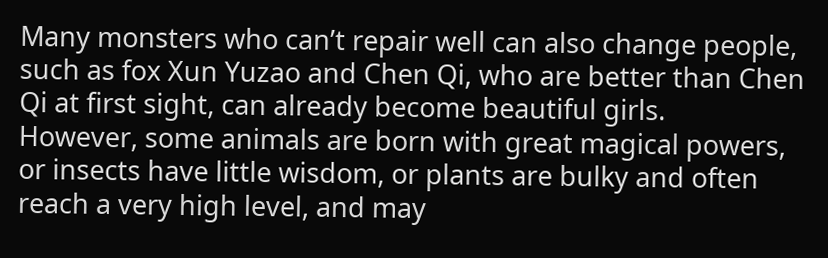Many monsters who can’t repair well can also change people, such as fox Xun Yuzao and Chen Qi, who are better than Chen Qi at first sight, can already become beautiful girls.
However, some animals are born with great magical powers, or insects have little wisdom, or plants are bulky and often reach a very high level, and may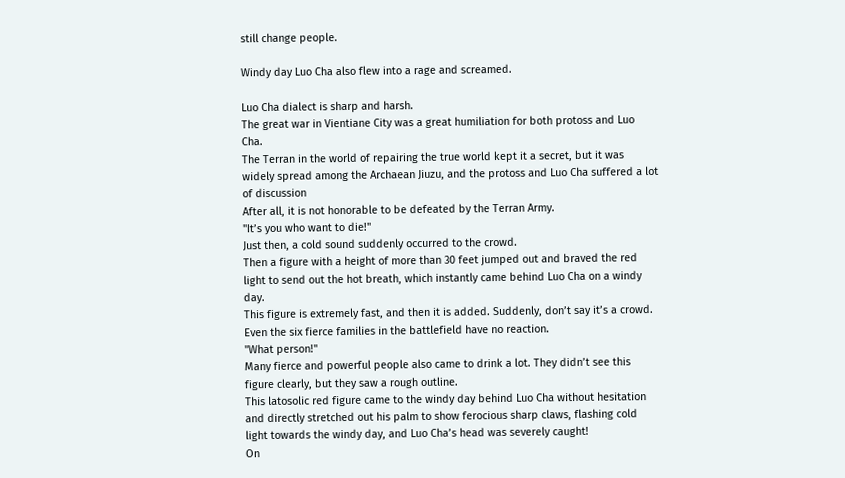still change people.

Windy day Luo Cha also flew into a rage and screamed.

Luo Cha dialect is sharp and harsh.
The great war in Vientiane City was a great humiliation for both protoss and Luo Cha.
The Terran in the world of repairing the true world kept it a secret, but it was widely spread among the Archaean Jiuzu, and the protoss and Luo Cha suffered a lot of discussion
After all, it is not honorable to be defeated by the Terran Army.
"It’s you who want to die!"
Just then, a cold sound suddenly occurred to the crowd.
Then a figure with a height of more than 30 feet jumped out and braved the red light to send out the hot breath, which instantly came behind Luo Cha on a windy day.
This figure is extremely fast, and then it is added. Suddenly, don’t say it’s a crowd. Even the six fierce families in the battlefield have no reaction.
"What person!"
Many fierce and powerful people also came to drink a lot. They didn’t see this figure clearly, but they saw a rough outline.
This latosolic red figure came to the windy day behind Luo Cha without hesitation and directly stretched out his palm to show ferocious sharp claws, flashing cold light towards the windy day, and Luo Cha’s head was severely caught!
On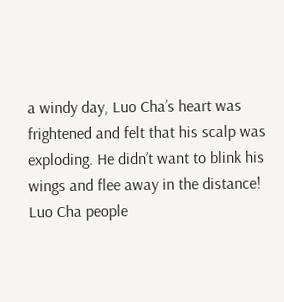a windy day, Luo Cha’s heart was frightened and felt that his scalp was exploding. He didn’t want to blink his wings and flee away in the distance!
Luo Cha people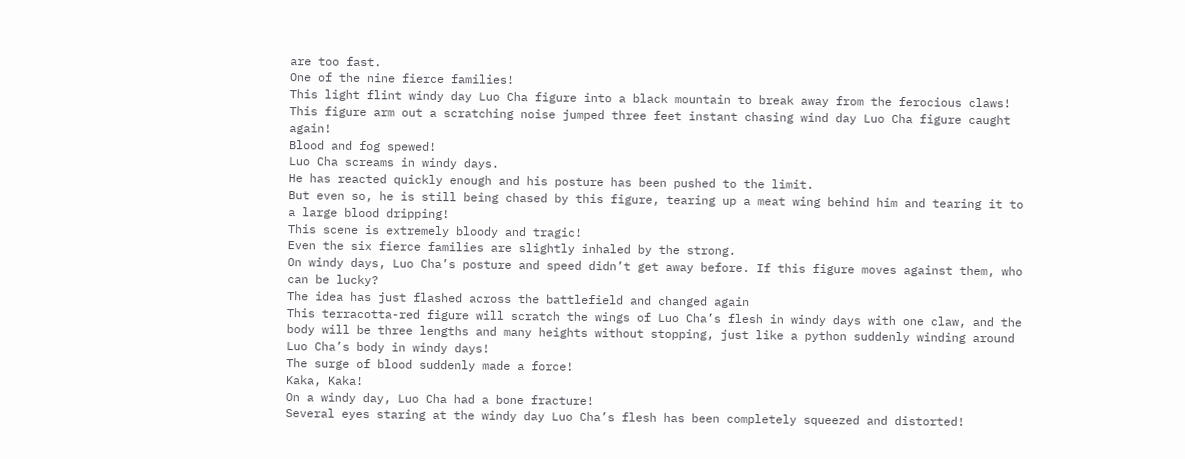are too fast.
One of the nine fierce families!
This light flint windy day Luo Cha figure into a black mountain to break away from the ferocious claws!
This figure arm out a scratching noise jumped three feet instant chasing wind day Luo Cha figure caught again!
Blood and fog spewed!
Luo Cha screams in windy days.
He has reacted quickly enough and his posture has been pushed to the limit.
But even so, he is still being chased by this figure, tearing up a meat wing behind him and tearing it to a large blood dripping!
This scene is extremely bloody and tragic!
Even the six fierce families are slightly inhaled by the strong.
On windy days, Luo Cha’s posture and speed didn’t get away before. If this figure moves against them, who can be lucky?
The idea has just flashed across the battlefield and changed again
This terracotta-red figure will scratch the wings of Luo Cha’s flesh in windy days with one claw, and the body will be three lengths and many heights without stopping, just like a python suddenly winding around Luo Cha’s body in windy days!
The surge of blood suddenly made a force!
Kaka, Kaka!
On a windy day, Luo Cha had a bone fracture!
Several eyes staring at the windy day Luo Cha’s flesh has been completely squeezed and distorted!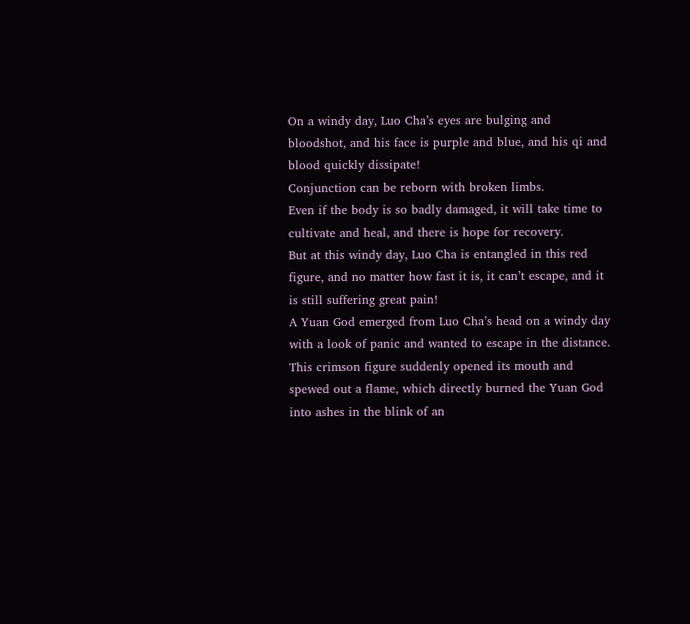On a windy day, Luo Cha’s eyes are bulging and bloodshot, and his face is purple and blue, and his qi and blood quickly dissipate!
Conjunction can be reborn with broken limbs.
Even if the body is so badly damaged, it will take time to cultivate and heal, and there is hope for recovery.
But at this windy day, Luo Cha is entangled in this red figure, and no matter how fast it is, it can’t escape, and it is still suffering great pain!
A Yuan God emerged from Luo Cha’s head on a windy day with a look of panic and wanted to escape in the distance.
This crimson figure suddenly opened its mouth and spewed out a flame, which directly burned the Yuan God into ashes in the blink of an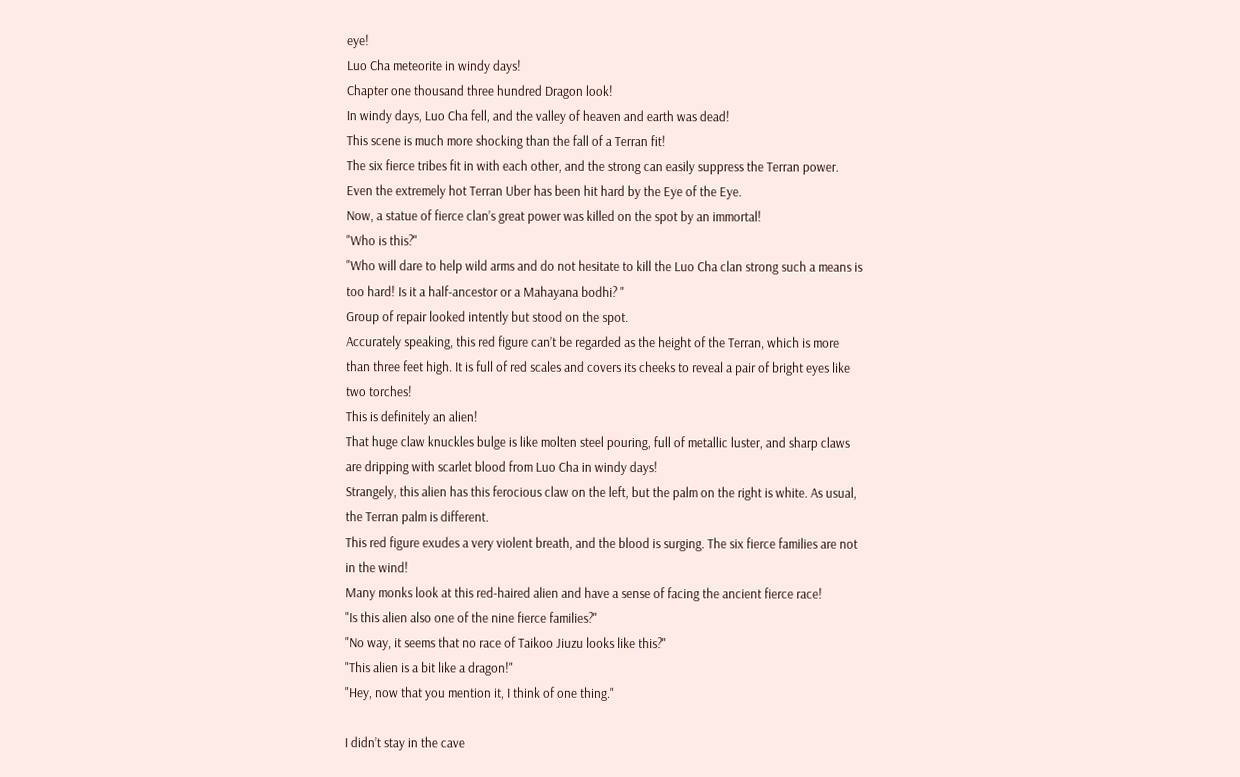eye!
Luo Cha meteorite in windy days!
Chapter one thousand three hundred Dragon look!
In windy days, Luo Cha fell, and the valley of heaven and earth was dead!
This scene is much more shocking than the fall of a Terran fit!
The six fierce tribes fit in with each other, and the strong can easily suppress the Terran power. Even the extremely hot Terran Uber has been hit hard by the Eye of the Eye.
Now, a statue of fierce clan’s great power was killed on the spot by an immortal!
"Who is this?"
"Who will dare to help wild arms and do not hesitate to kill the Luo Cha clan strong such a means is too hard! Is it a half-ancestor or a Mahayana bodhi? "
Group of repair looked intently but stood on the spot.
Accurately speaking, this red figure can’t be regarded as the height of the Terran, which is more than three feet high. It is full of red scales and covers its cheeks to reveal a pair of bright eyes like two torches!
This is definitely an alien!
That huge claw knuckles bulge is like molten steel pouring, full of metallic luster, and sharp claws are dripping with scarlet blood from Luo Cha in windy days!
Strangely, this alien has this ferocious claw on the left, but the palm on the right is white. As usual, the Terran palm is different.
This red figure exudes a very violent breath, and the blood is surging. The six fierce families are not in the wind!
Many monks look at this red-haired alien and have a sense of facing the ancient fierce race!
"Is this alien also one of the nine fierce families?"
"No way, it seems that no race of Taikoo Jiuzu looks like this?"
"This alien is a bit like a dragon!"
"Hey, now that you mention it, I think of one thing."

I didn’t stay in the cave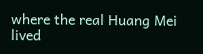where the real Huang Mei lived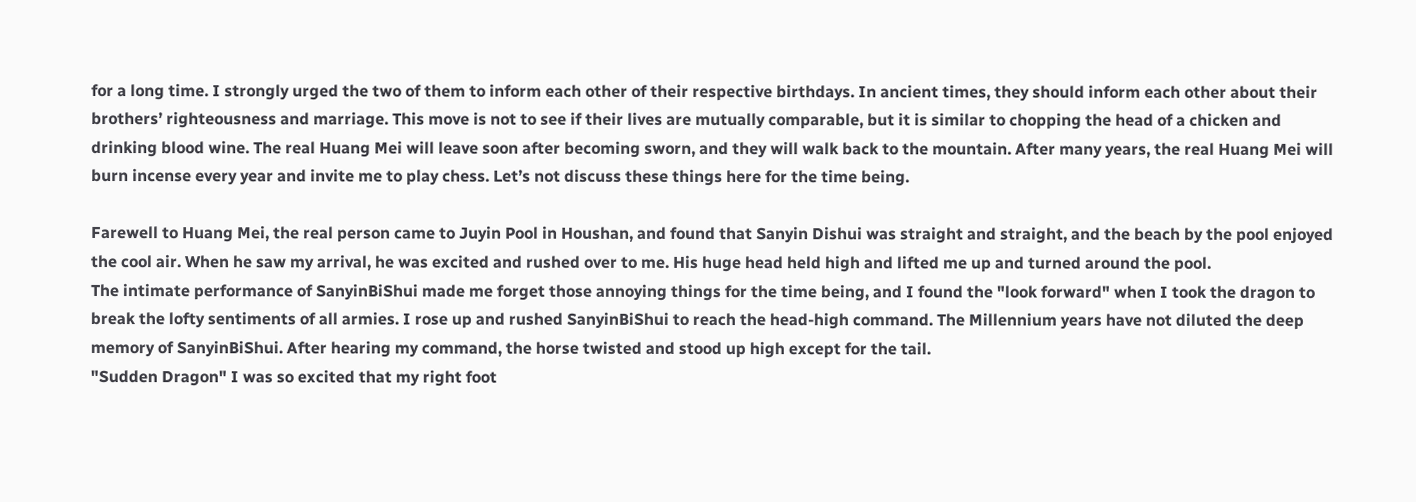for a long time. I strongly urged the two of them to inform each other of their respective birthdays. In ancient times, they should inform each other about their brothers’ righteousness and marriage. This move is not to see if their lives are mutually comparable, but it is similar to chopping the head of a chicken and drinking blood wine. The real Huang Mei will leave soon after becoming sworn, and they will walk back to the mountain. After many years, the real Huang Mei will burn incense every year and invite me to play chess. Let’s not discuss these things here for the time being.

Farewell to Huang Mei, the real person came to Juyin Pool in Houshan, and found that Sanyin Dishui was straight and straight, and the beach by the pool enjoyed the cool air. When he saw my arrival, he was excited and rushed over to me. His huge head held high and lifted me up and turned around the pool.
The intimate performance of SanyinBiShui made me forget those annoying things for the time being, and I found the "look forward" when I took the dragon to break the lofty sentiments of all armies. I rose up and rushed SanyinBiShui to reach the head-high command. The Millennium years have not diluted the deep memory of SanyinBiShui. After hearing my command, the horse twisted and stood up high except for the tail.
"Sudden Dragon" I was so excited that my right foot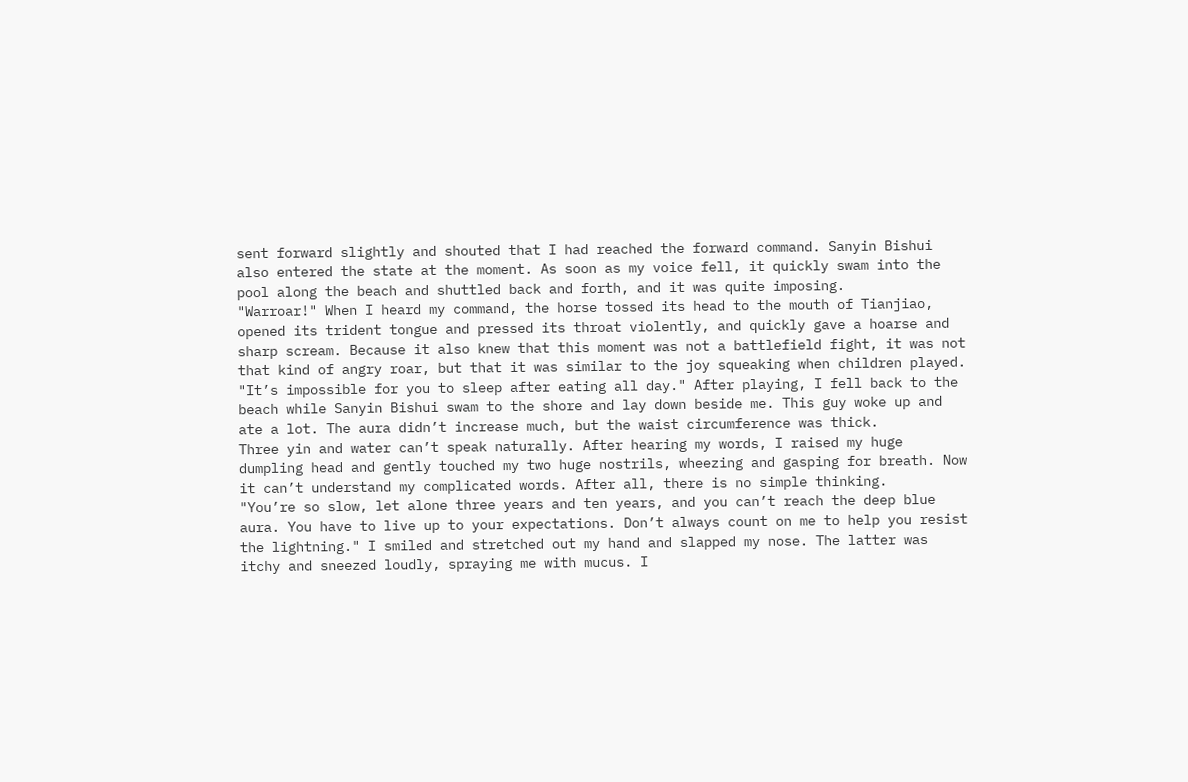sent forward slightly and shouted that I had reached the forward command. Sanyin Bishui also entered the state at the moment. As soon as my voice fell, it quickly swam into the pool along the beach and shuttled back and forth, and it was quite imposing.
"Warroar!" When I heard my command, the horse tossed its head to the mouth of Tianjiao, opened its trident tongue and pressed its throat violently, and quickly gave a hoarse and sharp scream. Because it also knew that this moment was not a battlefield fight, it was not that kind of angry roar, but that it was similar to the joy squeaking when children played.
"It’s impossible for you to sleep after eating all day." After playing, I fell back to the beach while Sanyin Bishui swam to the shore and lay down beside me. This guy woke up and ate a lot. The aura didn’t increase much, but the waist circumference was thick.
Three yin and water can’t speak naturally. After hearing my words, I raised my huge dumpling head and gently touched my two huge nostrils, wheezing and gasping for breath. Now it can’t understand my complicated words. After all, there is no simple thinking.
"You’re so slow, let alone three years and ten years, and you can’t reach the deep blue aura. You have to live up to your expectations. Don’t always count on me to help you resist the lightning." I smiled and stretched out my hand and slapped my nose. The latter was itchy and sneezed loudly, spraying me with mucus. I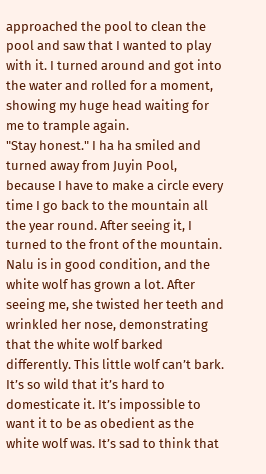approached the pool to clean the pool and saw that I wanted to play with it. I turned around and got into the water and rolled for a moment, showing my huge head waiting for me to trample again.
"Stay honest." I ha ha smiled and turned away from Juyin Pool, because I have to make a circle every time I go back to the mountain all the year round. After seeing it, I turned to the front of the mountain. Nalu is in good condition, and the white wolf has grown a lot. After seeing me, she twisted her teeth and wrinkled her nose, demonstrating that the white wolf barked differently. This little wolf can’t bark. It’s so wild that it’s hard to domesticate it. It’s impossible to want it to be as obedient as the white wolf was. It’s sad to think that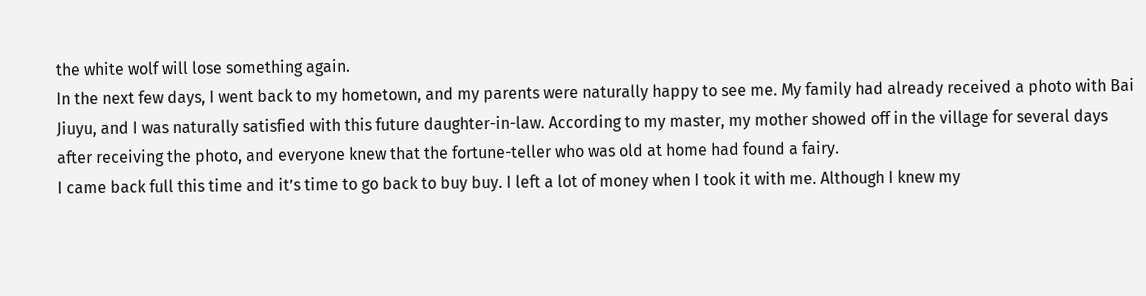the white wolf will lose something again.
In the next few days, I went back to my hometown, and my parents were naturally happy to see me. My family had already received a photo with Bai Jiuyu, and I was naturally satisfied with this future daughter-in-law. According to my master, my mother showed off in the village for several days after receiving the photo, and everyone knew that the fortune-teller who was old at home had found a fairy.
I came back full this time and it’s time to go back to buy buy. I left a lot of money when I took it with me. Although I knew my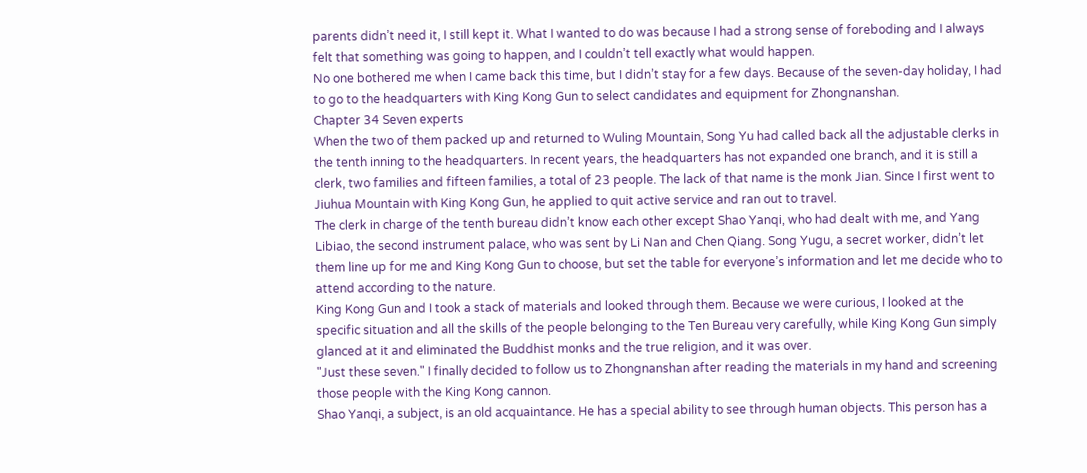parents didn’t need it, I still kept it. What I wanted to do was because I had a strong sense of foreboding and I always felt that something was going to happen, and I couldn’t tell exactly what would happen.
No one bothered me when I came back this time, but I didn’t stay for a few days. Because of the seven-day holiday, I had to go to the headquarters with King Kong Gun to select candidates and equipment for Zhongnanshan.
Chapter 34 Seven experts
When the two of them packed up and returned to Wuling Mountain, Song Yu had called back all the adjustable clerks in the tenth inning to the headquarters. In recent years, the headquarters has not expanded one branch, and it is still a clerk, two families and fifteen families, a total of 23 people. The lack of that name is the monk Jian. Since I first went to Jiuhua Mountain with King Kong Gun, he applied to quit active service and ran out to travel.
The clerk in charge of the tenth bureau didn’t know each other except Shao Yanqi, who had dealt with me, and Yang Libiao, the second instrument palace, who was sent by Li Nan and Chen Qiang. Song Yugu, a secret worker, didn’t let them line up for me and King Kong Gun to choose, but set the table for everyone’s information and let me decide who to attend according to the nature.
King Kong Gun and I took a stack of materials and looked through them. Because we were curious, I looked at the specific situation and all the skills of the people belonging to the Ten Bureau very carefully, while King Kong Gun simply glanced at it and eliminated the Buddhist monks and the true religion, and it was over.
"Just these seven." I finally decided to follow us to Zhongnanshan after reading the materials in my hand and screening those people with the King Kong cannon.
Shao Yanqi, a subject, is an old acquaintance. He has a special ability to see through human objects. This person has a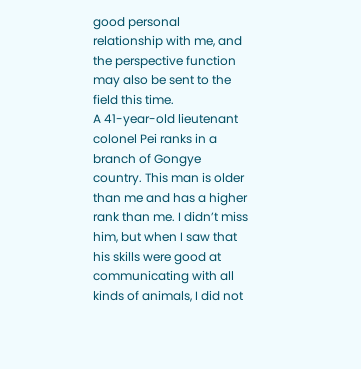good personal relationship with me, and the perspective function may also be sent to the field this time.
A 41-year-old lieutenant colonel Pei ranks in a branch of Gongye country. This man is older than me and has a higher rank than me. I didn’t miss him, but when I saw that his skills were good at communicating with all kinds of animals, I did not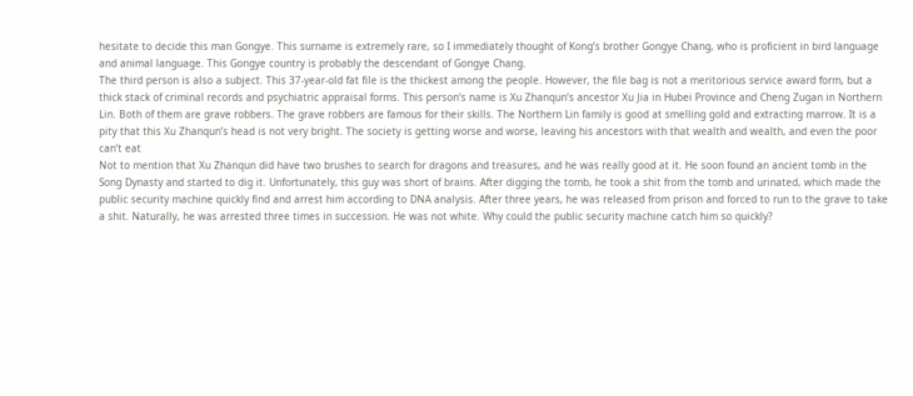hesitate to decide this man Gongye. This surname is extremely rare, so I immediately thought of Kong’s brother Gongye Chang, who is proficient in bird language and animal language. This Gongye country is probably the descendant of Gongye Chang.
The third person is also a subject. This 37-year-old fat file is the thickest among the people. However, the file bag is not a meritorious service award form, but a thick stack of criminal records and psychiatric appraisal forms. This person’s name is Xu Zhanqun’s ancestor Xu Jia in Hubei Province and Cheng Zugan in Northern Lin. Both of them are grave robbers. The grave robbers are famous for their skills. The Northern Lin family is good at smelling gold and extracting marrow. It is a pity that this Xu Zhanqun’s head is not very bright. The society is getting worse and worse, leaving his ancestors with that wealth and wealth, and even the poor can’t eat
Not to mention that Xu Zhanqun did have two brushes to search for dragons and treasures, and he was really good at it. He soon found an ancient tomb in the Song Dynasty and started to dig it. Unfortunately, this guy was short of brains. After digging the tomb, he took a shit from the tomb and urinated, which made the public security machine quickly find and arrest him according to DNA analysis. After three years, he was released from prison and forced to run to the grave to take a shit. Naturally, he was arrested three times in succession. He was not white. Why could the public security machine catch him so quickly?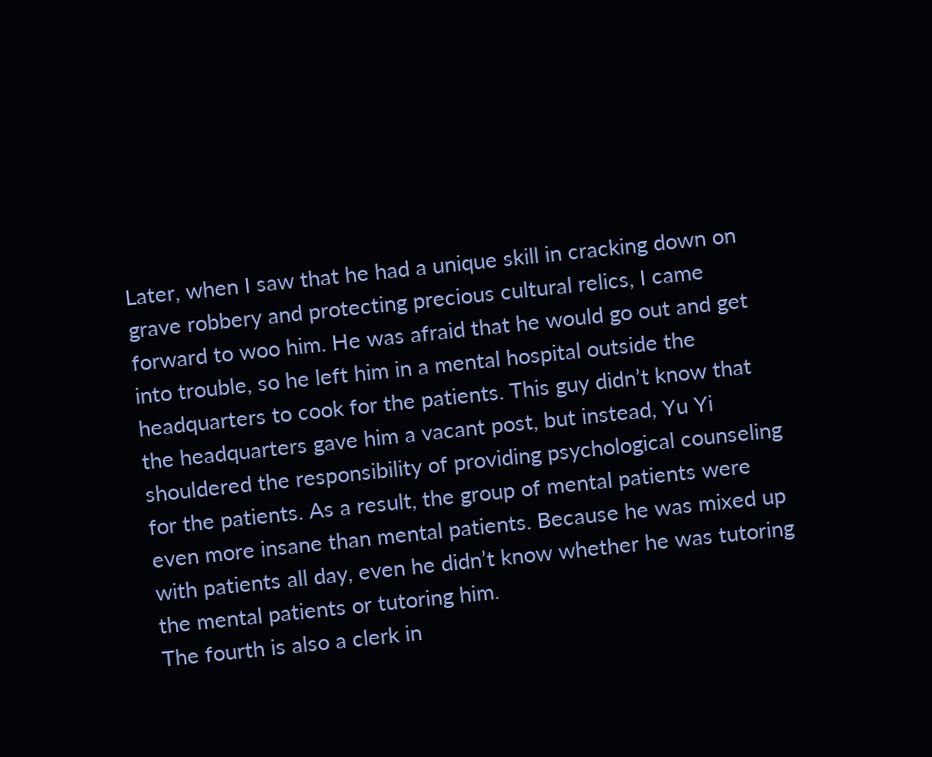Later, when I saw that he had a unique skill in cracking down on grave robbery and protecting precious cultural relics, I came forward to woo him. He was afraid that he would go out and get into trouble, so he left him in a mental hospital outside the headquarters to cook for the patients. This guy didn’t know that the headquarters gave him a vacant post, but instead, Yu Yi shouldered the responsibility of providing psychological counseling for the patients. As a result, the group of mental patients were even more insane than mental patients. Because he was mixed up with patients all day, even he didn’t know whether he was tutoring the mental patients or tutoring him.
The fourth is also a clerk in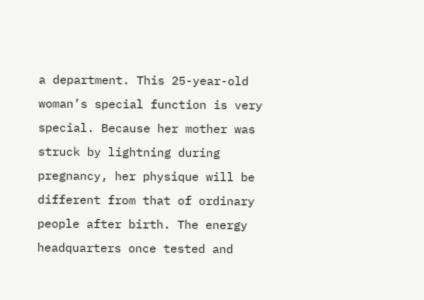a department. This 25-year-old woman’s special function is very special. Because her mother was struck by lightning during pregnancy, her physique will be different from that of ordinary people after birth. The energy headquarters once tested and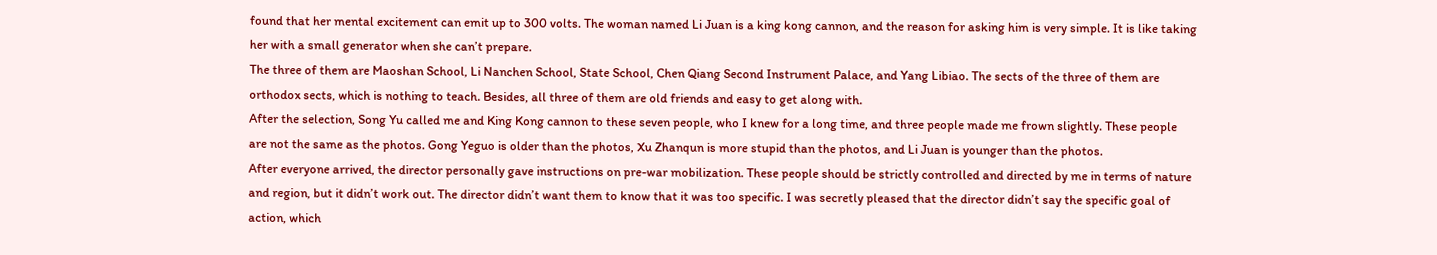found that her mental excitement can emit up to 300 volts. The woman named Li Juan is a king kong cannon, and the reason for asking him is very simple. It is like taking her with a small generator when she can’t prepare.
The three of them are Maoshan School, Li Nanchen School, State School, Chen Qiang Second Instrument Palace, and Yang Libiao. The sects of the three of them are orthodox sects, which is nothing to teach. Besides, all three of them are old friends and easy to get along with.
After the selection, Song Yu called me and King Kong cannon to these seven people, who I knew for a long time, and three people made me frown slightly. These people are not the same as the photos. Gong Yeguo is older than the photos, Xu Zhanqun is more stupid than the photos, and Li Juan is younger than the photos.
After everyone arrived, the director personally gave instructions on pre-war mobilization. These people should be strictly controlled and directed by me in terms of nature and region, but it didn’t work out. The director didn’t want them to know that it was too specific. I was secretly pleased that the director didn’t say the specific goal of action, which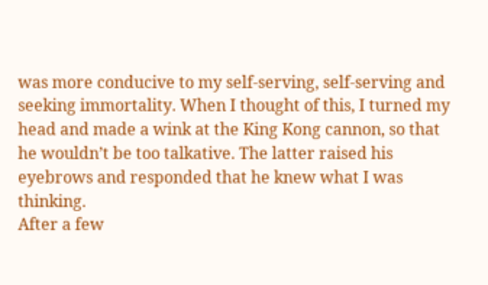was more conducive to my self-serving, self-serving and seeking immortality. When I thought of this, I turned my head and made a wink at the King Kong cannon, so that he wouldn’t be too talkative. The latter raised his eyebrows and responded that he knew what I was thinking.
After a few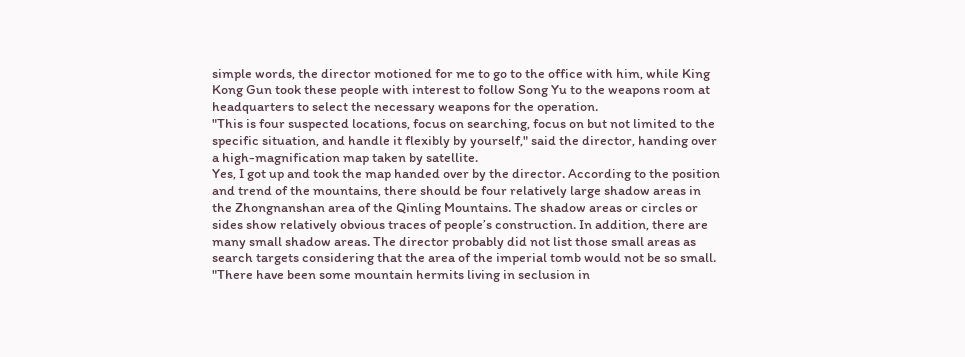simple words, the director motioned for me to go to the office with him, while King Kong Gun took these people with interest to follow Song Yu to the weapons room at headquarters to select the necessary weapons for the operation.
"This is four suspected locations, focus on searching, focus on but not limited to the specific situation, and handle it flexibly by yourself," said the director, handing over a high-magnification map taken by satellite.
Yes, I got up and took the map handed over by the director. According to the position and trend of the mountains, there should be four relatively large shadow areas in the Zhongnanshan area of the Qinling Mountains. The shadow areas or circles or sides show relatively obvious traces of people’s construction. In addition, there are many small shadow areas. The director probably did not list those small areas as search targets considering that the area of the imperial tomb would not be so small.
"There have been some mountain hermits living in seclusion in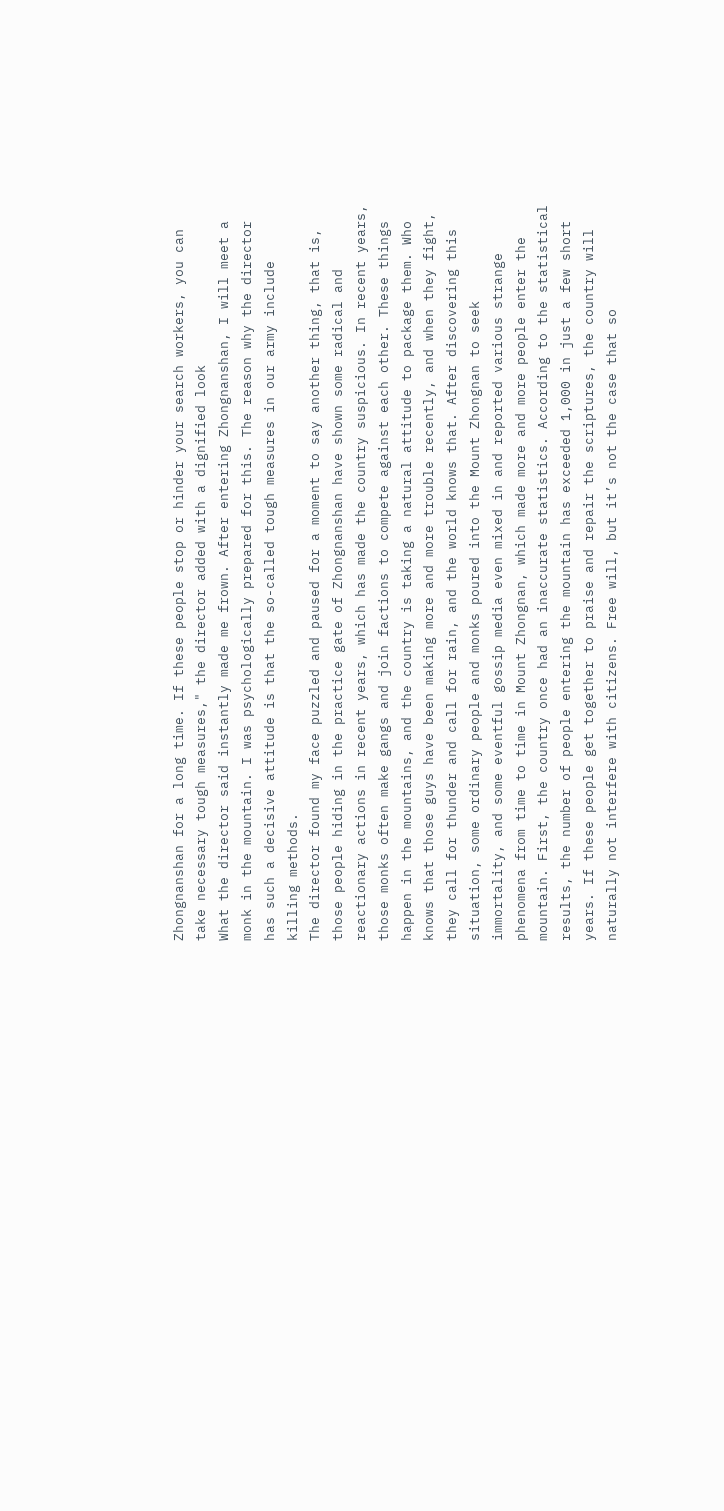Zhongnanshan for a long time. If these people stop or hinder your search workers, you can take necessary tough measures," the director added with a dignified look
What the director said instantly made me frown. After entering Zhongnanshan, I will meet a monk in the mountain. I was psychologically prepared for this. The reason why the director has such a decisive attitude is that the so-called tough measures in our army include killing methods.
The director found my face puzzled and paused for a moment to say another thing, that is, those people hiding in the practice gate of Zhongnanshan have shown some radical and reactionary actions in recent years, which has made the country suspicious. In recent years, those monks often make gangs and join factions to compete against each other. These things happen in the mountains, and the country is taking a natural attitude to package them. Who knows that those guys have been making more and more trouble recently, and when they fight, they call for thunder and call for rain, and the world knows that. After discovering this situation, some ordinary people and monks poured into the Mount Zhongnan to seek immortality, and some eventful gossip media even mixed in and reported various strange phenomena from time to time in Mount Zhongnan, which made more and more people enter the mountain. First, the country once had an inaccurate statistics. According to the statistical results, the number of people entering the mountain has exceeded 1,000 in just a few short years. If these people get together to praise and repair the scriptures, the country will naturally not interfere with citizens. Free will, but it’s not the case that so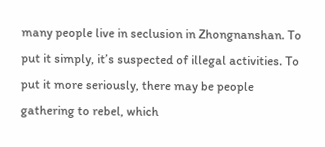many people live in seclusion in Zhongnanshan. To put it simply, it’s suspected of illegal activities. To put it more seriously, there may be people gathering to rebel, which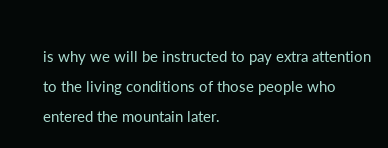is why we will be instructed to pay extra attention to the living conditions of those people who entered the mountain later.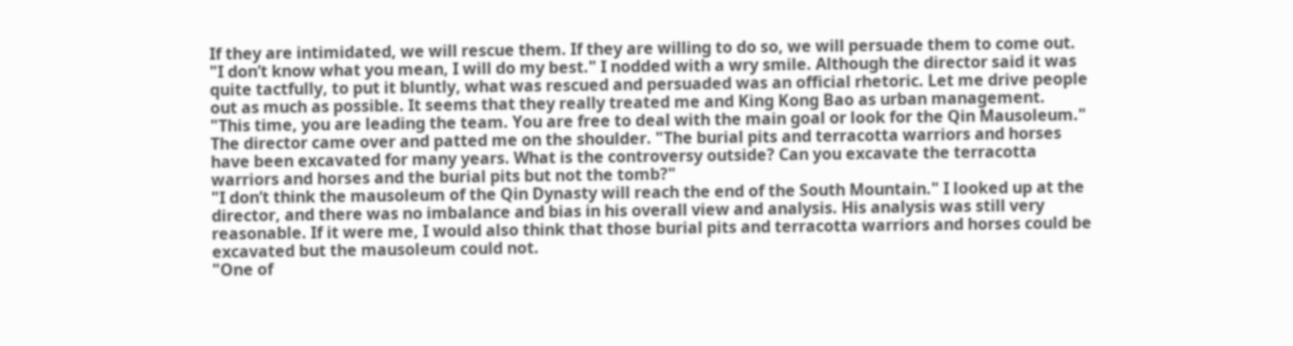If they are intimidated, we will rescue them. If they are willing to do so, we will persuade them to come out.
"I don’t know what you mean, I will do my best." I nodded with a wry smile. Although the director said it was quite tactfully, to put it bluntly, what was rescued and persuaded was an official rhetoric. Let me drive people out as much as possible. It seems that they really treated me and King Kong Bao as urban management.
"This time, you are leading the team. You are free to deal with the main goal or look for the Qin Mausoleum." The director came over and patted me on the shoulder. "The burial pits and terracotta warriors and horses have been excavated for many years. What is the controversy outside? Can you excavate the terracotta warriors and horses and the burial pits but not the tomb?"
"I don’t think the mausoleum of the Qin Dynasty will reach the end of the South Mountain." I looked up at the director, and there was no imbalance and bias in his overall view and analysis. His analysis was still very reasonable. If it were me, I would also think that those burial pits and terracotta warriors and horses could be excavated but the mausoleum could not.
"One of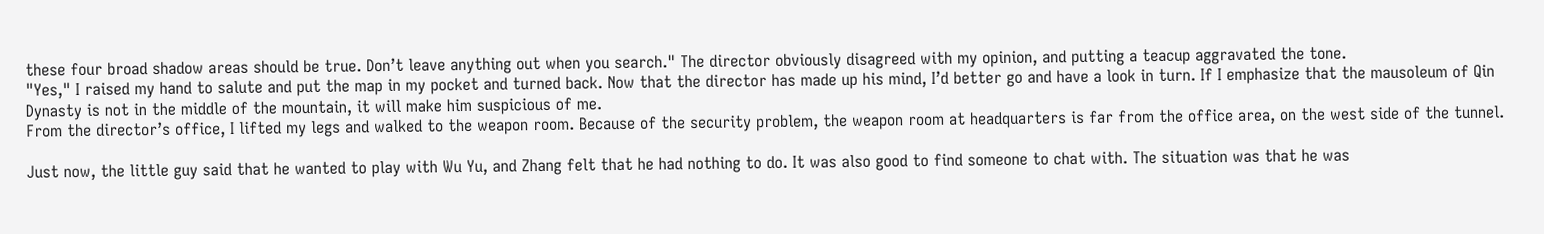these four broad shadow areas should be true. Don’t leave anything out when you search." The director obviously disagreed with my opinion, and putting a teacup aggravated the tone.
"Yes," I raised my hand to salute and put the map in my pocket and turned back. Now that the director has made up his mind, I’d better go and have a look in turn. If I emphasize that the mausoleum of Qin Dynasty is not in the middle of the mountain, it will make him suspicious of me.
From the director’s office, I lifted my legs and walked to the weapon room. Because of the security problem, the weapon room at headquarters is far from the office area, on the west side of the tunnel.

Just now, the little guy said that he wanted to play with Wu Yu, and Zhang felt that he had nothing to do. It was also good to find someone to chat with. The situation was that he was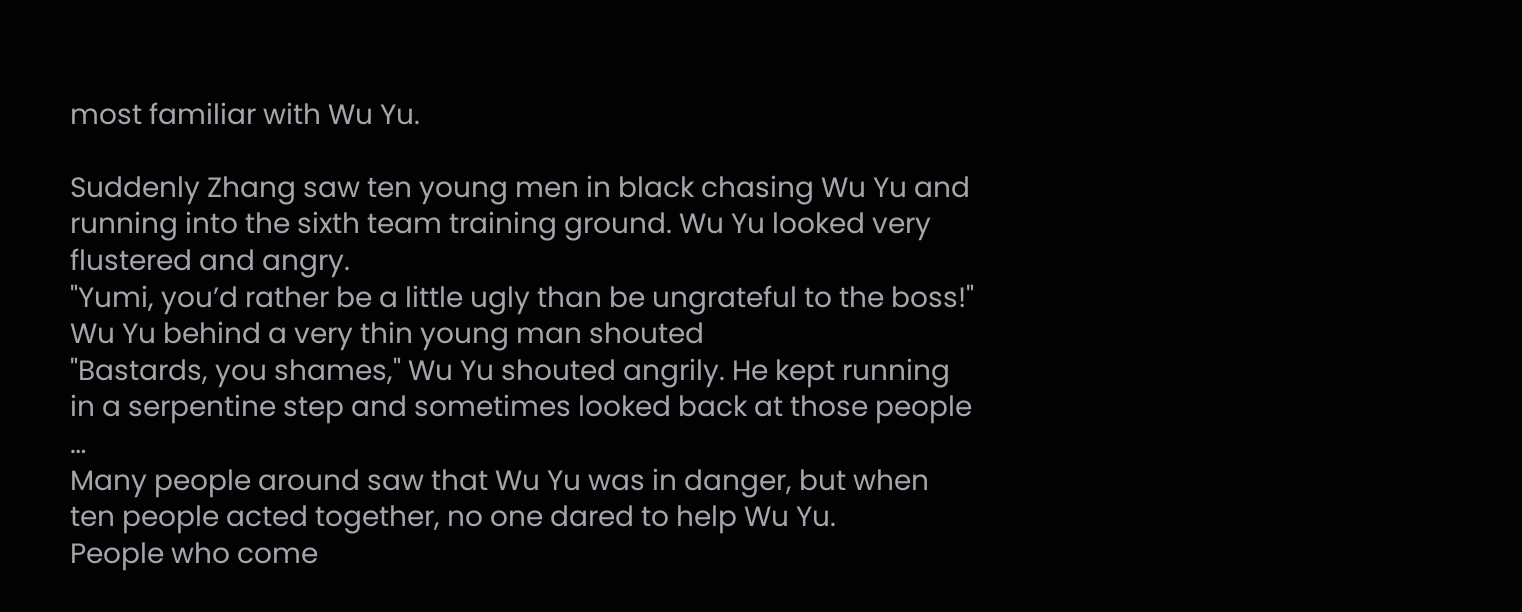most familiar with Wu Yu.

Suddenly Zhang saw ten young men in black chasing Wu Yu and running into the sixth team training ground. Wu Yu looked very flustered and angry.
"Yumi, you’d rather be a little ugly than be ungrateful to the boss!" Wu Yu behind a very thin young man shouted
"Bastards, you shames," Wu Yu shouted angrily. He kept running in a serpentine step and sometimes looked back at those people …
Many people around saw that Wu Yu was in danger, but when ten people acted together, no one dared to help Wu Yu.
People who come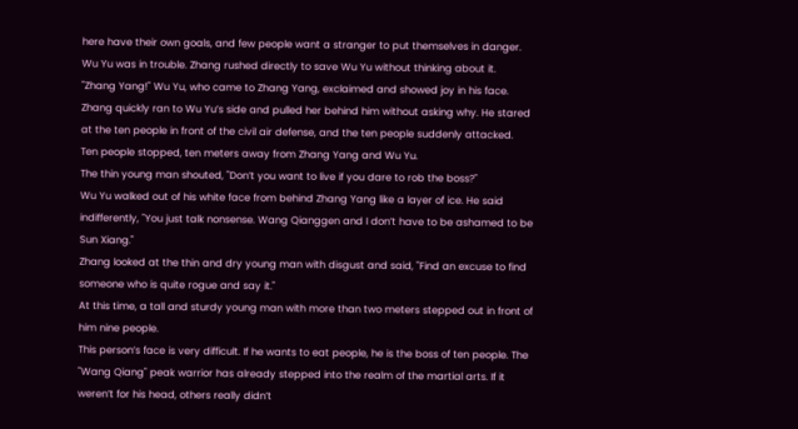here have their own goals, and few people want a stranger to put themselves in danger.
Wu Yu was in trouble. Zhang rushed directly to save Wu Yu without thinking about it.
"Zhang Yang!" Wu Yu, who came to Zhang Yang, exclaimed and showed joy in his face.
Zhang quickly ran to Wu Yu’s side and pulled her behind him without asking why. He stared at the ten people in front of the civil air defense, and the ten people suddenly attacked.
Ten people stopped, ten meters away from Zhang Yang and Wu Yu.
The thin young man shouted, "Don’t you want to live if you dare to rob the boss?"
Wu Yu walked out of his white face from behind Zhang Yang like a layer of ice. He said indifferently, "You just talk nonsense. Wang Qianggen and I don’t have to be ashamed to be Sun Xiang."
Zhang looked at the thin and dry young man with disgust and said, "Find an excuse to find someone who is quite rogue and say it."
At this time, a tall and sturdy young man with more than two meters stepped out in front of him nine people.
This person’s face is very difficult. If he wants to eat people, he is the boss of ten people. The "Wang Qiang" peak warrior has already stepped into the realm of the martial arts. If it weren’t for his head, others really didn’t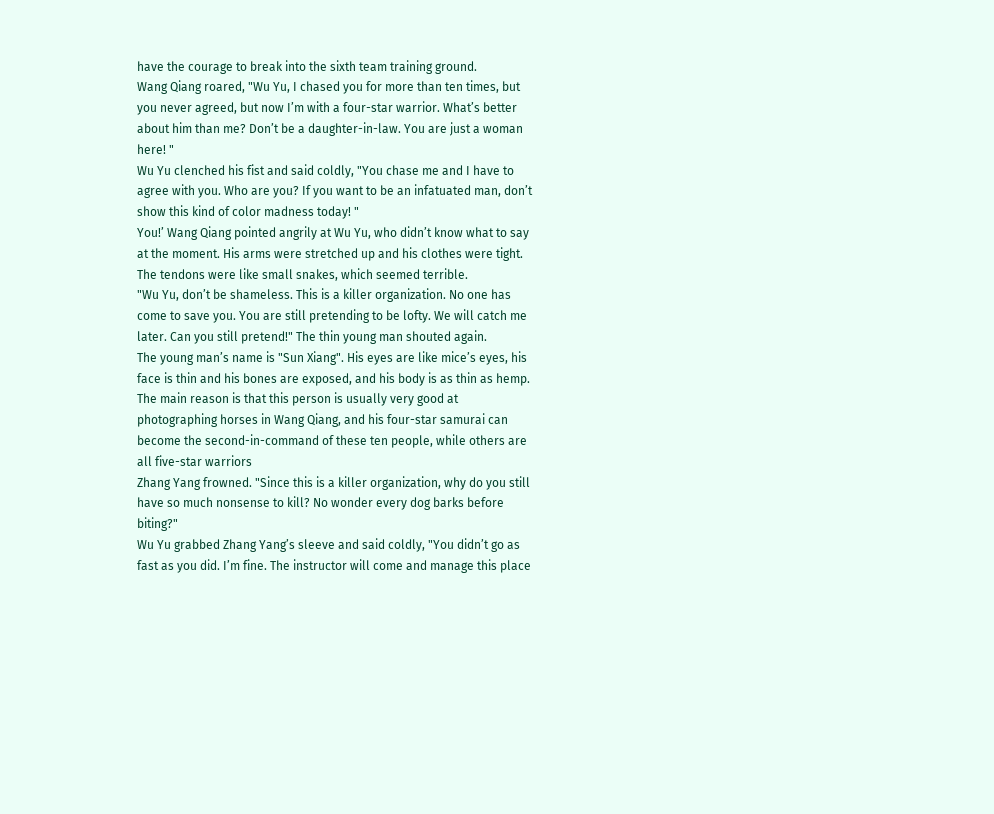have the courage to break into the sixth team training ground.
Wang Qiang roared, "Wu Yu, I chased you for more than ten times, but you never agreed, but now I’m with a four-star warrior. What’s better about him than me? Don’t be a daughter-in-law. You are just a woman here! "
Wu Yu clenched his fist and said coldly, "You chase me and I have to agree with you. Who are you? If you want to be an infatuated man, don’t show this kind of color madness today! "
You!’ Wang Qiang pointed angrily at Wu Yu, who didn’t know what to say at the moment. His arms were stretched up and his clothes were tight. The tendons were like small snakes, which seemed terrible.
"Wu Yu, don’t be shameless. This is a killer organization. No one has come to save you. You are still pretending to be lofty. We will catch me later. Can you still pretend!" The thin young man shouted again.
The young man’s name is "Sun Xiang". His eyes are like mice’s eyes, his face is thin and his bones are exposed, and his body is as thin as hemp.
The main reason is that this person is usually very good at photographing horses in Wang Qiang, and his four-star samurai can become the second-in-command of these ten people, while others are all five-star warriors
Zhang Yang frowned. "Since this is a killer organization, why do you still have so much nonsense to kill? No wonder every dog barks before biting?"
Wu Yu grabbed Zhang Yang’s sleeve and said coldly, "You didn’t go as fast as you did. I’m fine. The instructor will come and manage this place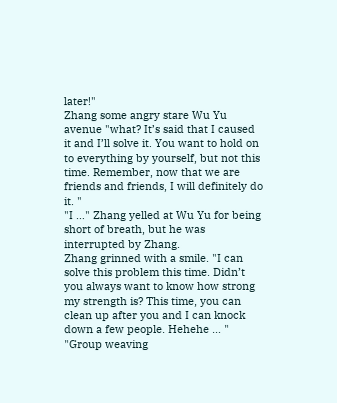later!"
Zhang some angry stare Wu Yu avenue "what? It’s said that I caused it and I’ll solve it. You want to hold on to everything by yourself, but not this time. Remember, now that we are friends and friends, I will definitely do it. "
"I …" Zhang yelled at Wu Yu for being short of breath, but he was interrupted by Zhang.
Zhang grinned with a smile. "I can solve this problem this time. Didn’t you always want to know how strong my strength is? This time, you can clean up after you and I can knock down a few people. Hehehe … "
"Group weaving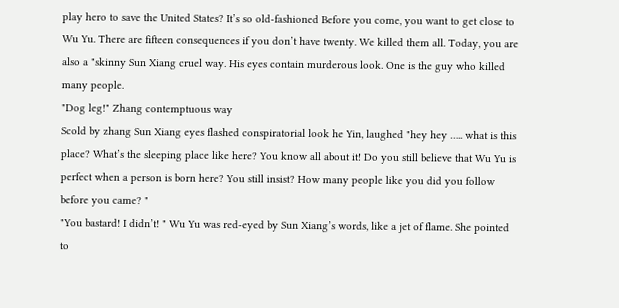play hero to save the United States? It’s so old-fashioned Before you come, you want to get close to Wu Yu. There are fifteen consequences if you don’t have twenty. We killed them all. Today, you are also a "skinny Sun Xiang cruel way. His eyes contain murderous look. One is the guy who killed many people.
"Dog leg!" Zhang contemptuous way
Scold by zhang Sun Xiang eyes flashed conspiratorial look he Yin, laughed "hey hey ….. what is this place? What’s the sleeping place like here? You know all about it! Do you still believe that Wu Yu is perfect when a person is born here? You still insist? How many people like you did you follow before you came? "
"You bastard! I didn’t! " Wu Yu was red-eyed by Sun Xiang’s words, like a jet of flame. She pointed to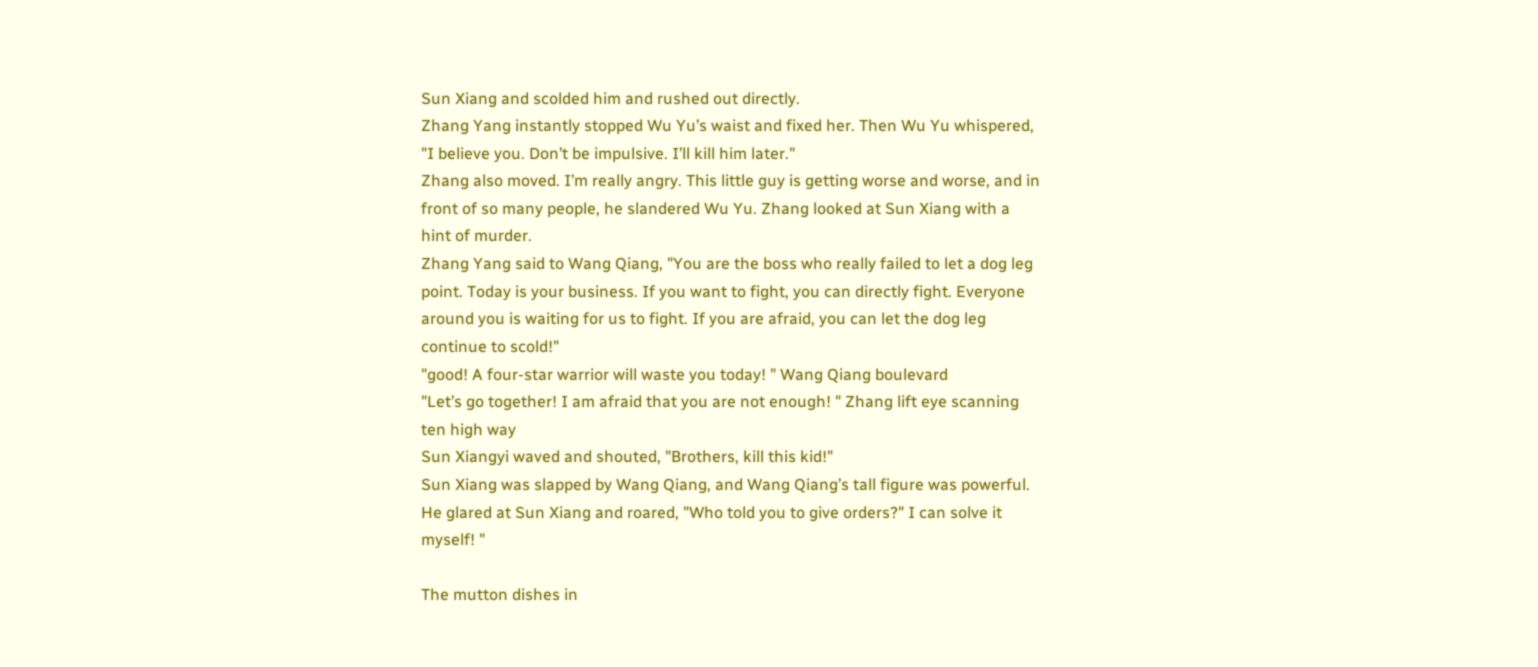Sun Xiang and scolded him and rushed out directly.
Zhang Yang instantly stopped Wu Yu’s waist and fixed her. Then Wu Yu whispered, "I believe you. Don’t be impulsive. I’ll kill him later."
Zhang also moved. I’m really angry. This little guy is getting worse and worse, and in front of so many people, he slandered Wu Yu. Zhang looked at Sun Xiang with a hint of murder.
Zhang Yang said to Wang Qiang, "You are the boss who really failed to let a dog leg point. Today is your business. If you want to fight, you can directly fight. Everyone around you is waiting for us to fight. If you are afraid, you can let the dog leg continue to scold!"
"good! A four-star warrior will waste you today! " Wang Qiang boulevard
"Let’s go together! I am afraid that you are not enough! " Zhang lift eye scanning ten high way
Sun Xiangyi waved and shouted, "Brothers, kill this kid!"
Sun Xiang was slapped by Wang Qiang, and Wang Qiang’s tall figure was powerful. He glared at Sun Xiang and roared, "Who told you to give orders?" I can solve it myself! "

The mutton dishes in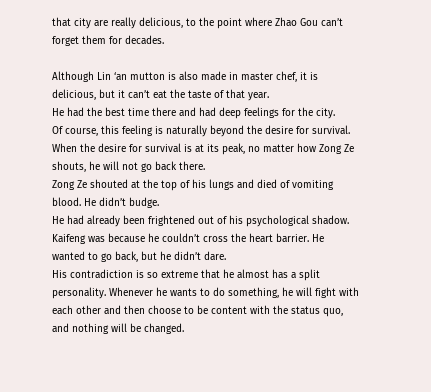that city are really delicious, to the point where Zhao Gou can’t forget them for decades.

Although Lin ‘an mutton is also made in master chef, it is delicious, but it can’t eat the taste of that year.
He had the best time there and had deep feelings for the city.
Of course, this feeling is naturally beyond the desire for survival. When the desire for survival is at its peak, no matter how Zong Ze shouts, he will not go back there.
Zong Ze shouted at the top of his lungs and died of vomiting blood. He didn’t budge.
He had already been frightened out of his psychological shadow. Kaifeng was because he couldn’t cross the heart barrier. He wanted to go back, but he didn’t dare.
His contradiction is so extreme that he almost has a split personality. Whenever he wants to do something, he will fight with each other and then choose to be content with the status quo, and nothing will be changed.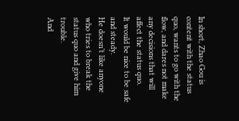In short, Zhao Gou is content with the status quo, wants to go with the flow, and dares not make any decisions that will affect the status quo.
It would be nice to be safe and steady.
He doesn’t like anyone who tries to break the status quo and give him trouble.
And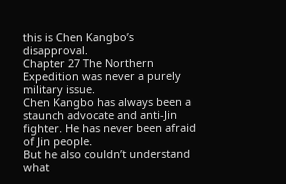this is Chen Kangbo’s disapproval.
Chapter 27 The Northern Expedition was never a purely military issue.
Chen Kangbo has always been a staunch advocate and anti-Jin fighter. He has never been afraid of Jin people.
But he also couldn’t understand what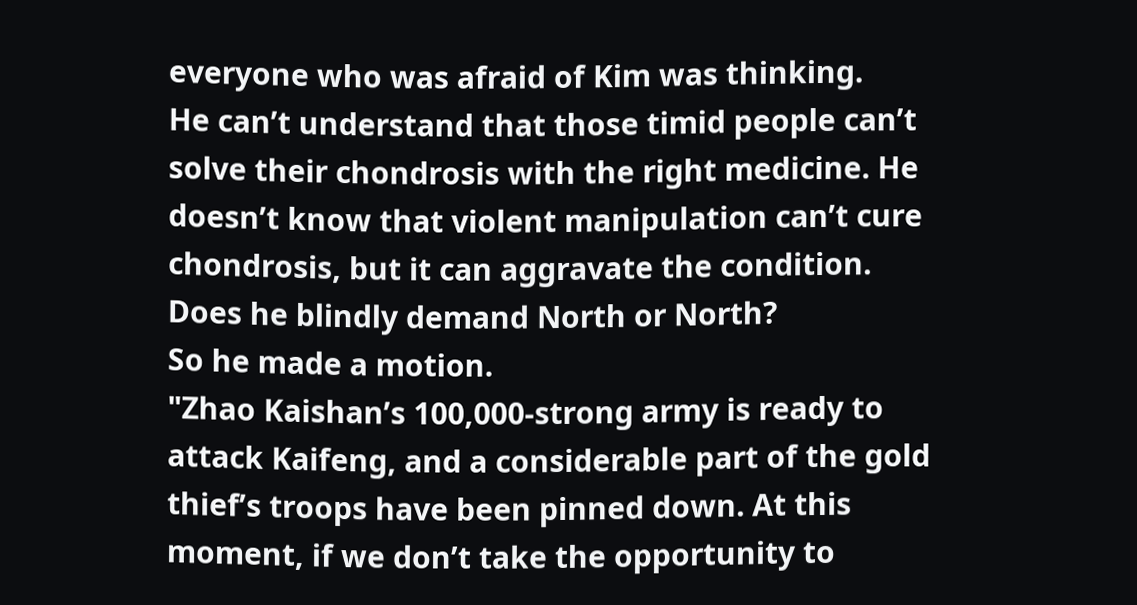everyone who was afraid of Kim was thinking.
He can’t understand that those timid people can’t solve their chondrosis with the right medicine. He doesn’t know that violent manipulation can’t cure chondrosis, but it can aggravate the condition.
Does he blindly demand North or North?
So he made a motion.
"Zhao Kaishan’s 100,000-strong army is ready to attack Kaifeng, and a considerable part of the gold thief’s troops have been pinned down. At this moment, if we don’t take the opportunity to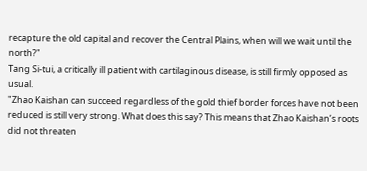recapture the old capital and recover the Central Plains, when will we wait until the north?"
Tang Si-tui, a critically ill patient with cartilaginous disease, is still firmly opposed as usual.
"Zhao Kaishan can succeed regardless of the gold thief border forces have not been reduced is still very strong. What does this say? This means that Zhao Kaishan’s roots did not threaten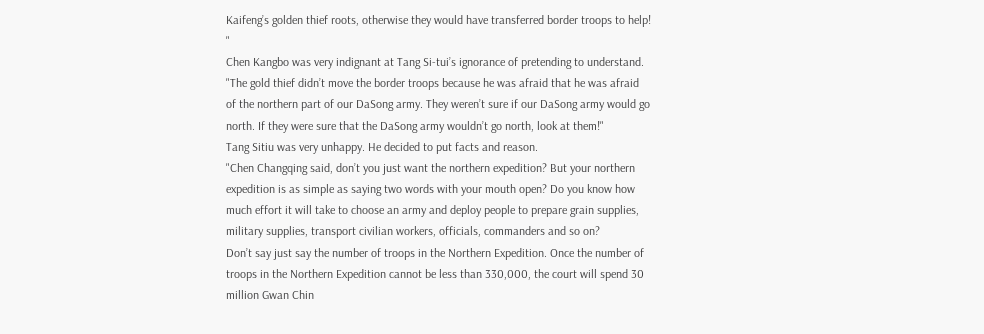Kaifeng’s golden thief roots, otherwise they would have transferred border troops to help! "
Chen Kangbo was very indignant at Tang Si-tui’s ignorance of pretending to understand.
"The gold thief didn’t move the border troops because he was afraid that he was afraid of the northern part of our DaSong army. They weren’t sure if our DaSong army would go north. If they were sure that the DaSong army wouldn’t go north, look at them!"
Tang Sitiu was very unhappy. He decided to put facts and reason.
"Chen Changqing said, don’t you just want the northern expedition? But your northern expedition is as simple as saying two words with your mouth open? Do you know how much effort it will take to choose an army and deploy people to prepare grain supplies, military supplies, transport civilian workers, officials, commanders and so on?
Don’t say just say the number of troops in the Northern Expedition. Once the number of troops in the Northern Expedition cannot be less than 330,000, the court will spend 30 million Gwan Chin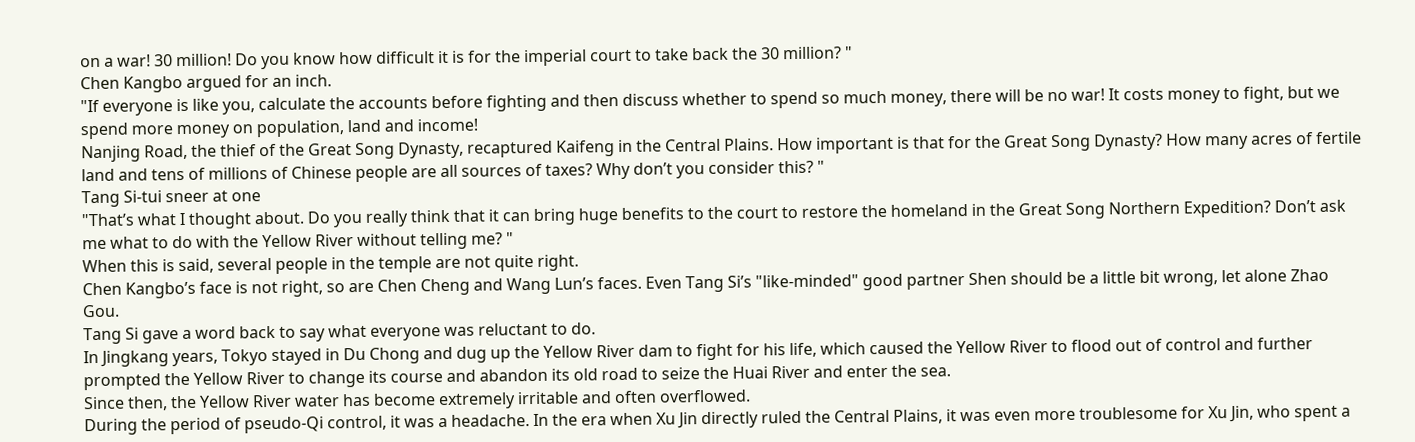on a war! 30 million! Do you know how difficult it is for the imperial court to take back the 30 million? "
Chen Kangbo argued for an inch.
"If everyone is like you, calculate the accounts before fighting and then discuss whether to spend so much money, there will be no war! It costs money to fight, but we spend more money on population, land and income!
Nanjing Road, the thief of the Great Song Dynasty, recaptured Kaifeng in the Central Plains. How important is that for the Great Song Dynasty? How many acres of fertile land and tens of millions of Chinese people are all sources of taxes? Why don’t you consider this? "
Tang Si-tui sneer at one
"That’s what I thought about. Do you really think that it can bring huge benefits to the court to restore the homeland in the Great Song Northern Expedition? Don’t ask me what to do with the Yellow River without telling me? "
When this is said, several people in the temple are not quite right.
Chen Kangbo’s face is not right, so are Chen Cheng and Wang Lun’s faces. Even Tang Si’s "like-minded" good partner Shen should be a little bit wrong, let alone Zhao Gou.
Tang Si gave a word back to say what everyone was reluctant to do.
In Jingkang years, Tokyo stayed in Du Chong and dug up the Yellow River dam to fight for his life, which caused the Yellow River to flood out of control and further prompted the Yellow River to change its course and abandon its old road to seize the Huai River and enter the sea.
Since then, the Yellow River water has become extremely irritable and often overflowed.
During the period of pseudo-Qi control, it was a headache. In the era when Xu Jin directly ruled the Central Plains, it was even more troublesome for Xu Jin, who spent a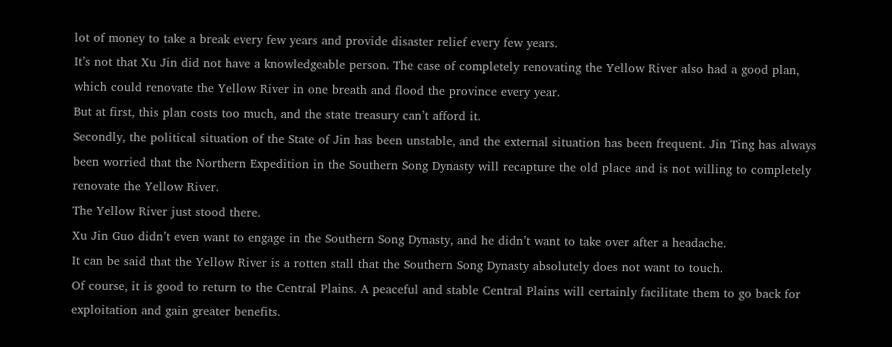lot of money to take a break every few years and provide disaster relief every few years.
It’s not that Xu Jin did not have a knowledgeable person. The case of completely renovating the Yellow River also had a good plan, which could renovate the Yellow River in one breath and flood the province every year.
But at first, this plan costs too much, and the state treasury can’t afford it.
Secondly, the political situation of the State of Jin has been unstable, and the external situation has been frequent. Jin Ting has always been worried that the Northern Expedition in the Southern Song Dynasty will recapture the old place and is not willing to completely renovate the Yellow River.
The Yellow River just stood there.
Xu Jin Guo didn’t even want to engage in the Southern Song Dynasty, and he didn’t want to take over after a headache.
It can be said that the Yellow River is a rotten stall that the Southern Song Dynasty absolutely does not want to touch.
Of course, it is good to return to the Central Plains. A peaceful and stable Central Plains will certainly facilitate them to go back for exploitation and gain greater benefits.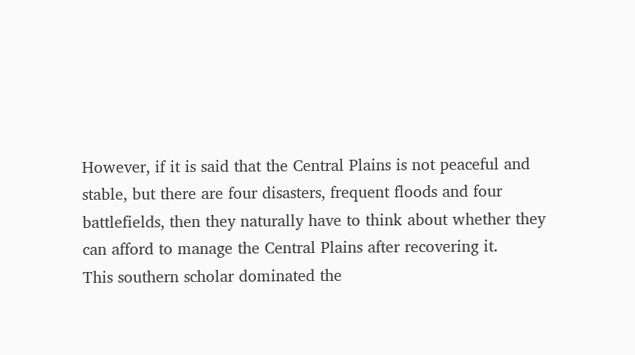However, if it is said that the Central Plains is not peaceful and stable, but there are four disasters, frequent floods and four battlefields, then they naturally have to think about whether they can afford to manage the Central Plains after recovering it.
This southern scholar dominated the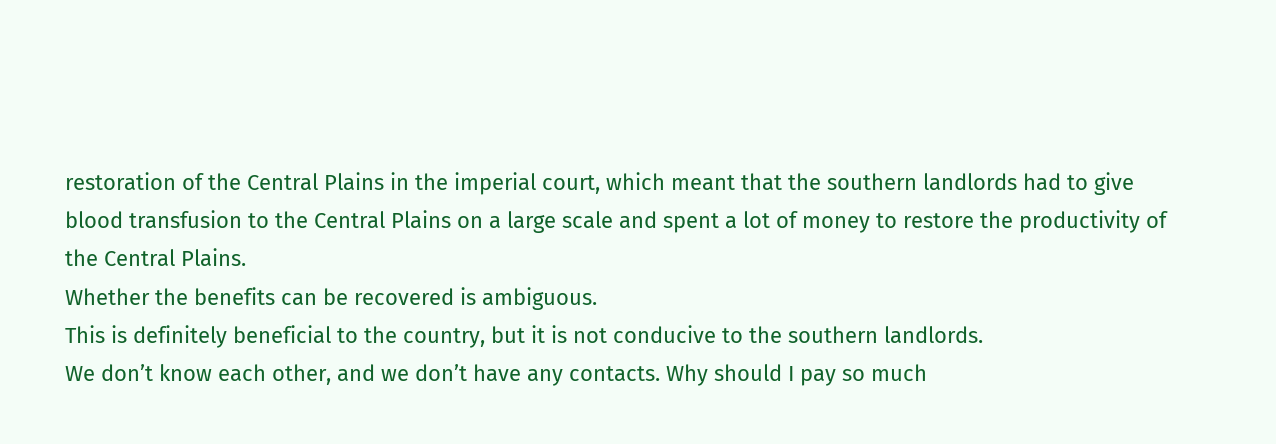restoration of the Central Plains in the imperial court, which meant that the southern landlords had to give blood transfusion to the Central Plains on a large scale and spent a lot of money to restore the productivity of the Central Plains.
Whether the benefits can be recovered is ambiguous.
This is definitely beneficial to the country, but it is not conducive to the southern landlords.
We don’t know each other, and we don’t have any contacts. Why should I pay so much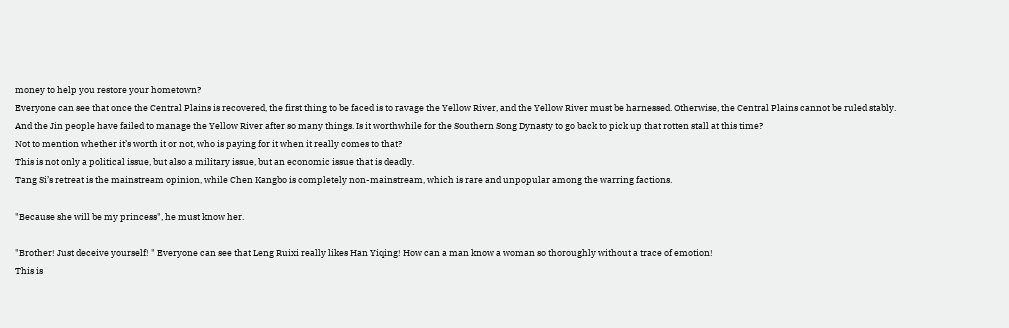money to help you restore your hometown?
Everyone can see that once the Central Plains is recovered, the first thing to be faced is to ravage the Yellow River, and the Yellow River must be harnessed. Otherwise, the Central Plains cannot be ruled stably.
And the Jin people have failed to manage the Yellow River after so many things. Is it worthwhile for the Southern Song Dynasty to go back to pick up that rotten stall at this time?
Not to mention whether it’s worth it or not, who is paying for it when it really comes to that?
This is not only a political issue, but also a military issue, but an economic issue that is deadly.
Tang Si’s retreat is the mainstream opinion, while Chen Kangbo is completely non-mainstream, which is rare and unpopular among the warring factions.

"Because she will be my princess", he must know her.

"Brother! Just deceive yourself! " Everyone can see that Leng Ruixi really likes Han Yiqing! How can a man know a woman so thoroughly without a trace of emotion!
This is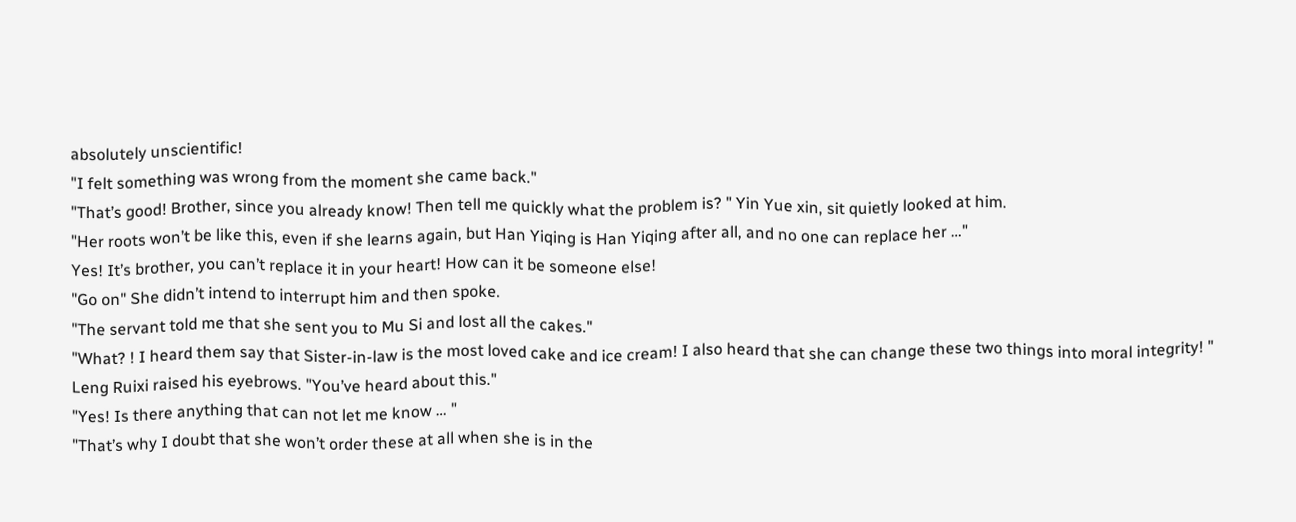absolutely unscientific!
"I felt something was wrong from the moment she came back."
"That’s good! Brother, since you already know! Then tell me quickly what the problem is? " Yin Yue xin, sit quietly looked at him.
"Her roots won’t be like this, even if she learns again, but Han Yiqing is Han Yiqing after all, and no one can replace her …"
Yes! It’s brother, you can’t replace it in your heart! How can it be someone else!
"Go on" She didn’t intend to interrupt him and then spoke.
"The servant told me that she sent you to Mu Si and lost all the cakes."
"What? ! I heard them say that Sister-in-law is the most loved cake and ice cream! I also heard that she can change these two things into moral integrity! "
Leng Ruixi raised his eyebrows. "You’ve heard about this."
"Yes! Is there anything that can not let me know … "
"That’s why I doubt that she won’t order these at all when she is in the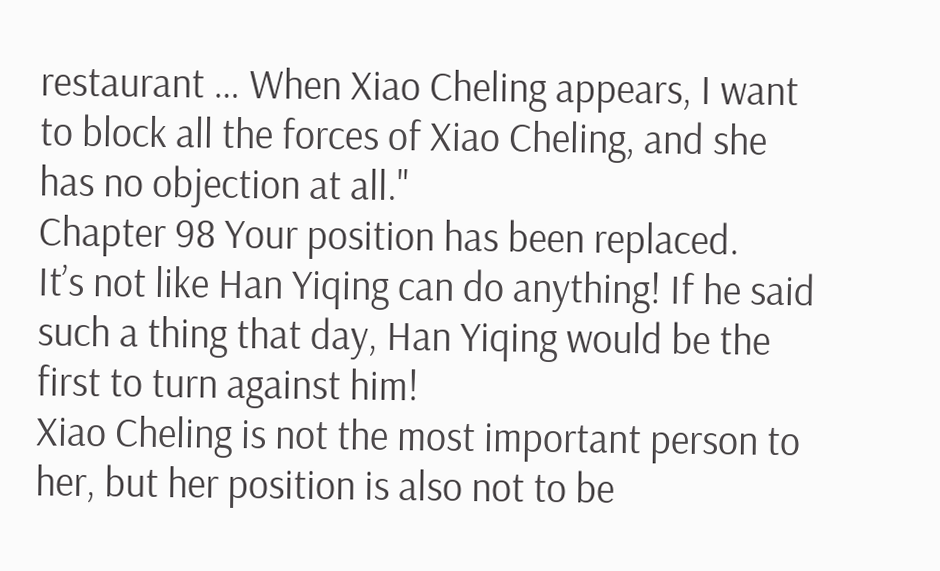restaurant … When Xiao Cheling appears, I want to block all the forces of Xiao Cheling, and she has no objection at all."
Chapter 98 Your position has been replaced.
It’s not like Han Yiqing can do anything! If he said such a thing that day, Han Yiqing would be the first to turn against him!
Xiao Cheling is not the most important person to her, but her position is also not to be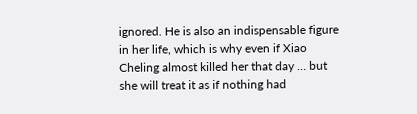ignored. He is also an indispensable figure in her life, which is why even if Xiao Cheling almost killed her that day … but she will treat it as if nothing had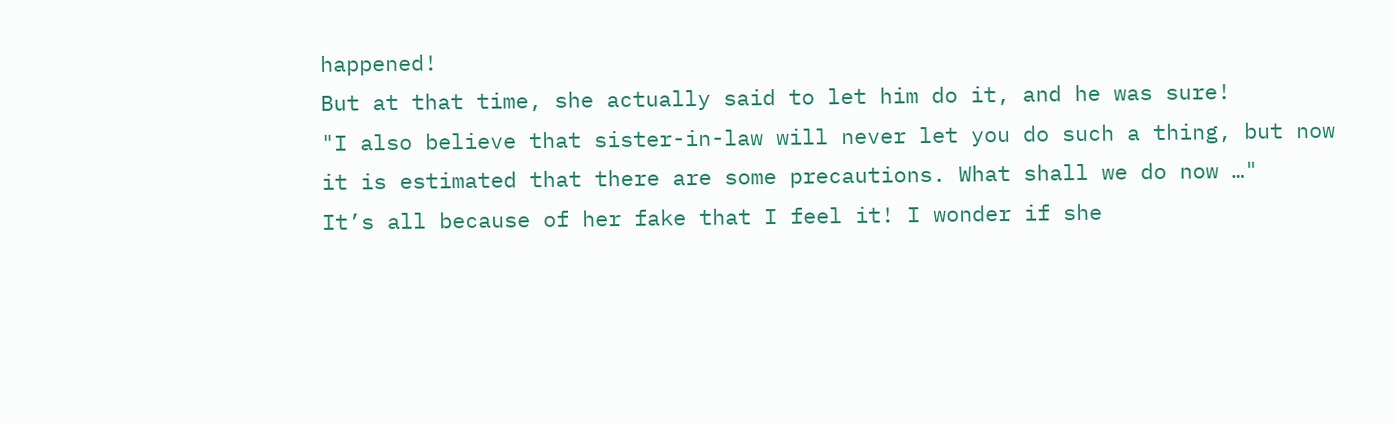happened!
But at that time, she actually said to let him do it, and he was sure!
"I also believe that sister-in-law will never let you do such a thing, but now it is estimated that there are some precautions. What shall we do now …"
It’s all because of her fake that I feel it! I wonder if she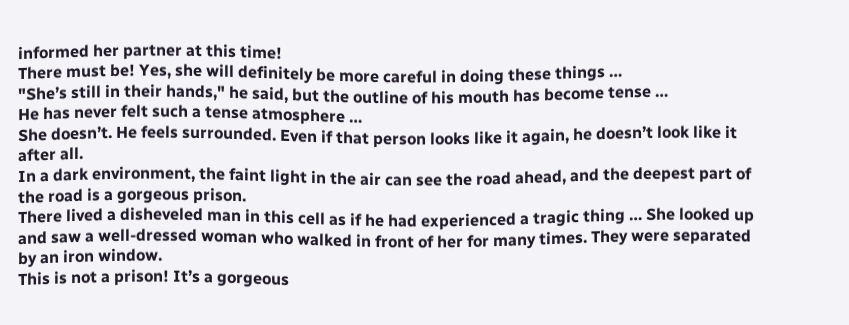informed her partner at this time!
There must be! Yes, she will definitely be more careful in doing these things …
"She’s still in their hands," he said, but the outline of his mouth has become tense …
He has never felt such a tense atmosphere …
She doesn’t. He feels surrounded. Even if that person looks like it again, he doesn’t look like it after all.
In a dark environment, the faint light in the air can see the road ahead, and the deepest part of the road is a gorgeous prison.
There lived a disheveled man in this cell as if he had experienced a tragic thing … She looked up and saw a well-dressed woman who walked in front of her for many times. They were separated by an iron window.
This is not a prison! It’s a gorgeous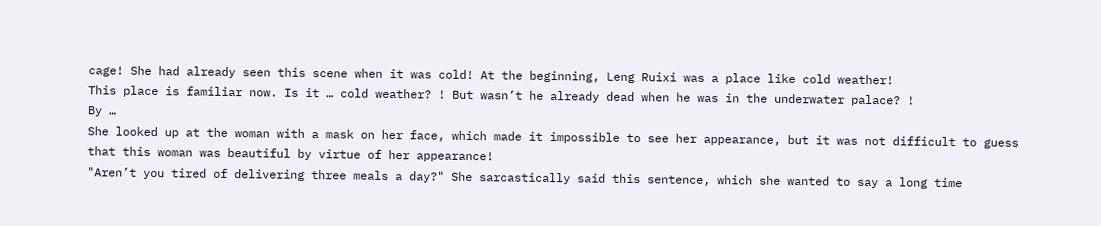cage! She had already seen this scene when it was cold! At the beginning, Leng Ruixi was a place like cold weather!
This place is familiar now. Is it … cold weather? ! But wasn’t he already dead when he was in the underwater palace? !
By …
She looked up at the woman with a mask on her face, which made it impossible to see her appearance, but it was not difficult to guess that this woman was beautiful by virtue of her appearance!
"Aren’t you tired of delivering three meals a day?" She sarcastically said this sentence, which she wanted to say a long time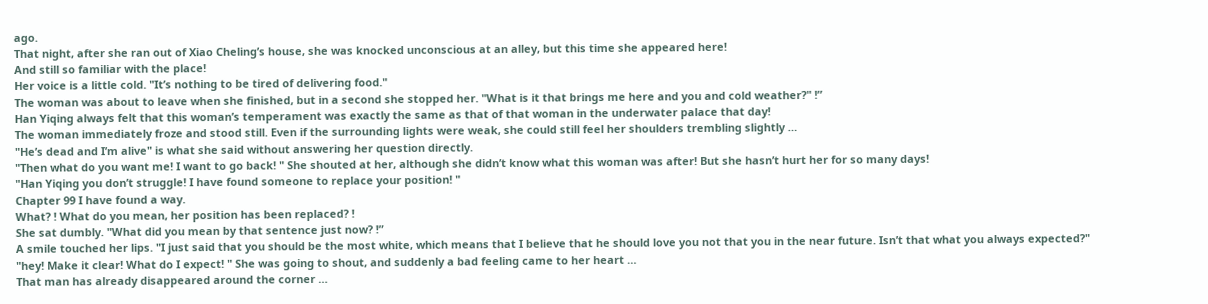ago.
That night, after she ran out of Xiao Cheling’s house, she was knocked unconscious at an alley, but this time she appeared here!
And still so familiar with the place!
Her voice is a little cold. "It’s nothing to be tired of delivering food."
The woman was about to leave when she finished, but in a second she stopped her. "What is it that brings me here and you and cold weather?" !”
Han Yiqing always felt that this woman’s temperament was exactly the same as that of that woman in the underwater palace that day!
The woman immediately froze and stood still. Even if the surrounding lights were weak, she could still feel her shoulders trembling slightly …
"He’s dead and I’m alive" is what she said without answering her question directly.
"Then what do you want me! I want to go back! " She shouted at her, although she didn’t know what this woman was after! But she hasn’t hurt her for so many days!
"Han Yiqing you don’t struggle! I have found someone to replace your position! "
Chapter 99 I have found a way.
What? ! What do you mean, her position has been replaced? !
She sat dumbly. "What did you mean by that sentence just now? !”
A smile touched her lips. "I just said that you should be the most white, which means that I believe that he should love you not that you in the near future. Isn’t that what you always expected?"
"hey! Make it clear! What do I expect! " She was going to shout, and suddenly a bad feeling came to her heart …
That man has already disappeared around the corner …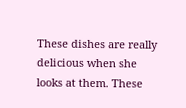These dishes are really delicious when she looks at them. These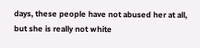days, these people have not abused her at all, but she is really not white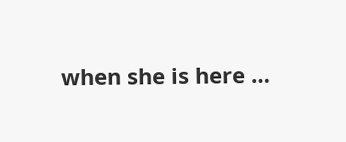when she is here …